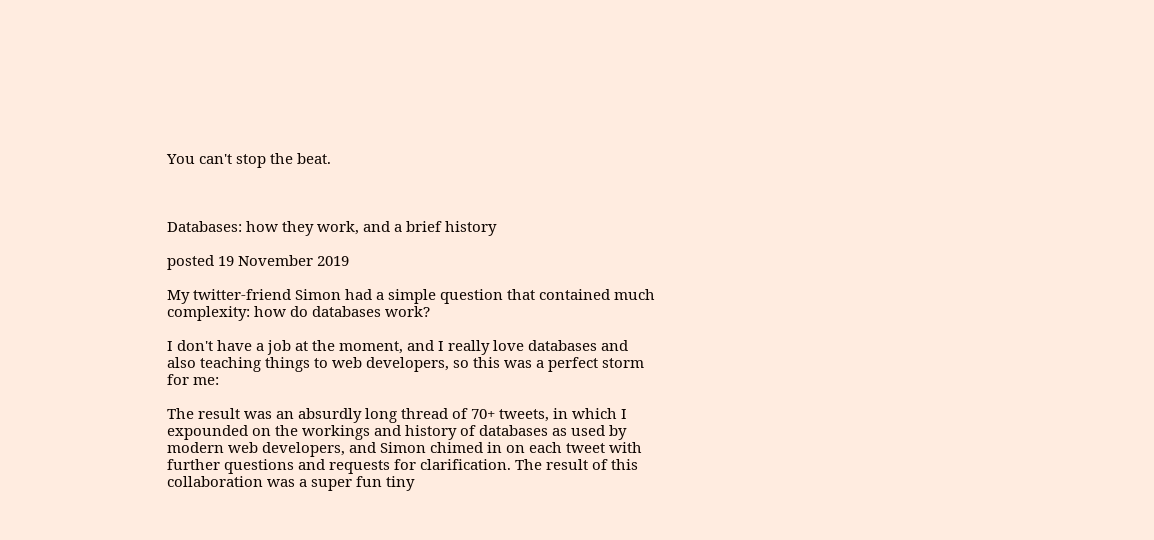You can't stop the beat.



Databases: how they work, and a brief history

posted 19 November 2019

My twitter-friend Simon had a simple question that contained much complexity: how do databases work?

I don't have a job at the moment, and I really love databases and also teaching things to web developers, so this was a perfect storm for me:

The result was an absurdly long thread of 70+ tweets, in which I expounded on the workings and history of databases as used by modern web developers, and Simon chimed in on each tweet with further questions and requests for clarification. The result of this collaboration was a super fun tiny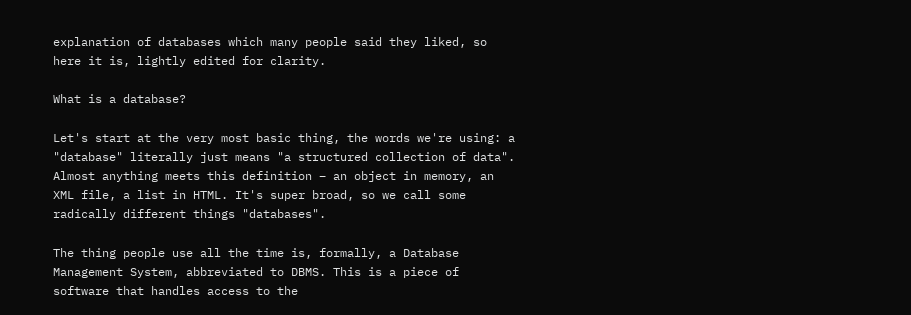explanation of databases which many people said they liked, so here it is, lightly edited for clarity.

What is a database?

Let's start at the very most basic thing, the words we're using: a "database" literally just means "a structured collection of data". Almost anything meets this definition – an object in memory, an XML file, a list in HTML. It's super broad, so we call some radically different things "databases".

The thing people use all the time is, formally, a Database Management System, abbreviated to DBMS. This is a piece of software that handles access to the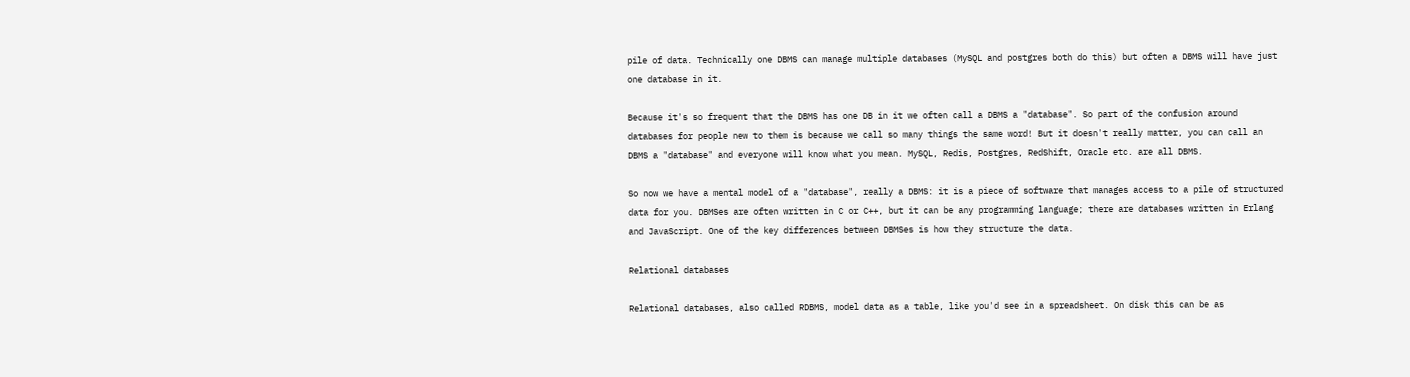pile of data. Technically one DBMS can manage multiple databases (MySQL and postgres both do this) but often a DBMS will have just one database in it.

Because it's so frequent that the DBMS has one DB in it we often call a DBMS a "database". So part of the confusion around databases for people new to them is because we call so many things the same word! But it doesn't really matter, you can call an DBMS a "database" and everyone will know what you mean. MySQL, Redis, Postgres, RedShift, Oracle etc. are all DBMS.

So now we have a mental model of a "database", really a DBMS: it is a piece of software that manages access to a pile of structured data for you. DBMSes are often written in C or C++, but it can be any programming language; there are databases written in Erlang and JavaScript. One of the key differences between DBMSes is how they structure the data.

Relational databases

Relational databases, also called RDBMS, model data as a table, like you'd see in a spreadsheet. On disk this can be as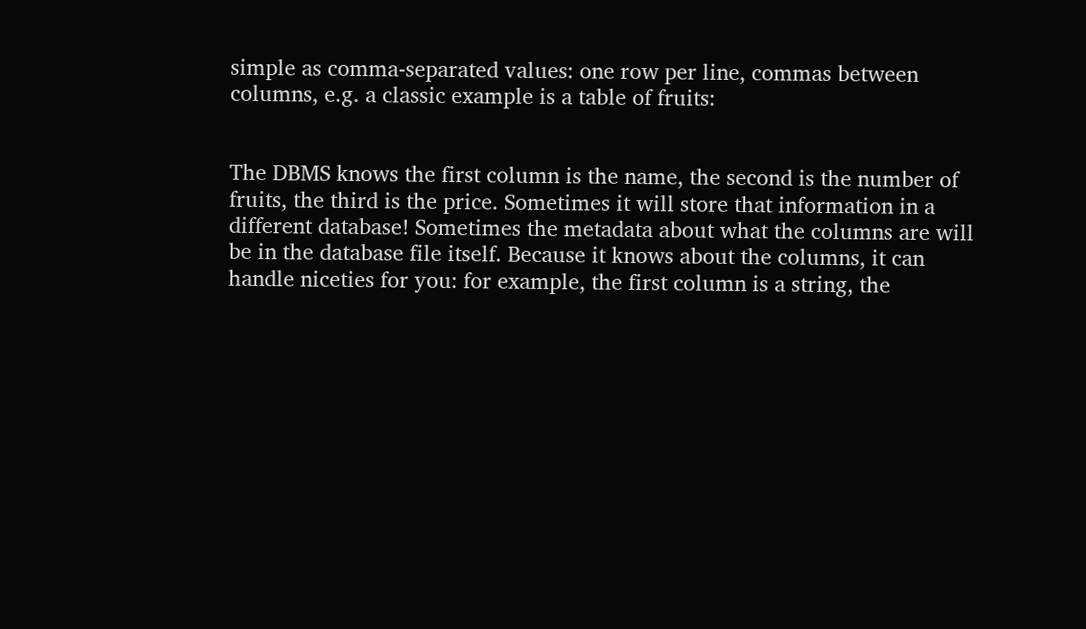simple as comma-separated values: one row per line, commas between columns, e.g. a classic example is a table of fruits:


The DBMS knows the first column is the name, the second is the number of fruits, the third is the price. Sometimes it will store that information in a different database! Sometimes the metadata about what the columns are will be in the database file itself. Because it knows about the columns, it can handle niceties for you: for example, the first column is a string, the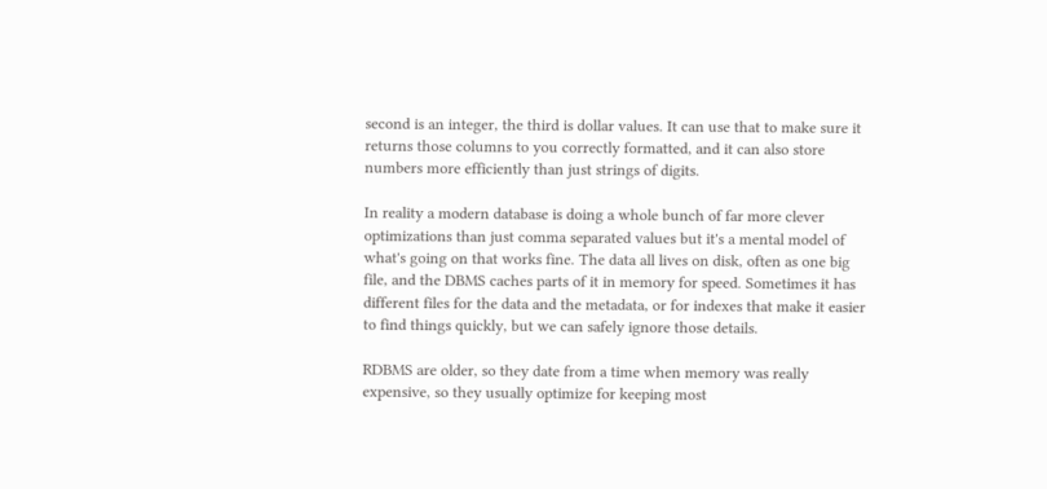second is an integer, the third is dollar values. It can use that to make sure it returns those columns to you correctly formatted, and it can also store numbers more efficiently than just strings of digits.

In reality a modern database is doing a whole bunch of far more clever optimizations than just comma separated values but it's a mental model of what's going on that works fine. The data all lives on disk, often as one big file, and the DBMS caches parts of it in memory for speed. Sometimes it has different files for the data and the metadata, or for indexes that make it easier to find things quickly, but we can safely ignore those details.

RDBMS are older, so they date from a time when memory was really expensive, so they usually optimize for keeping most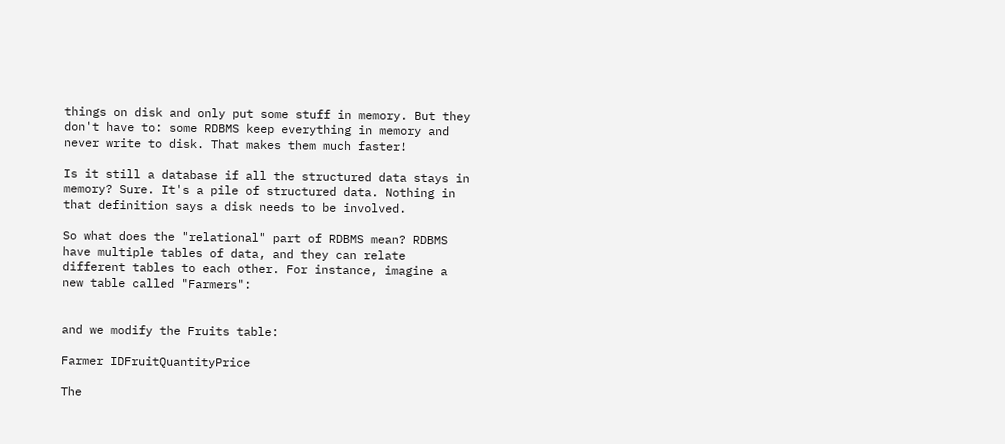things on disk and only put some stuff in memory. But they don't have to: some RDBMS keep everything in memory and never write to disk. That makes them much faster!

Is it still a database if all the structured data stays in memory? Sure. It's a pile of structured data. Nothing in that definition says a disk needs to be involved.

So what does the "relational" part of RDBMS mean? RDBMS have multiple tables of data, and they can relate different tables to each other. For instance, imagine a new table called "Farmers":


and we modify the Fruits table:

Farmer IDFruitQuantityPrice

The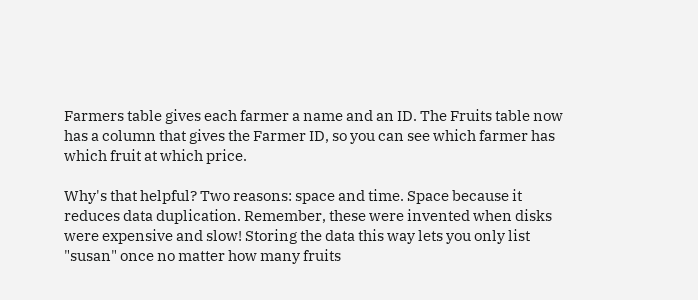Farmers table gives each farmer a name and an ID. The Fruits table now has a column that gives the Farmer ID, so you can see which farmer has which fruit at which price.

Why's that helpful? Two reasons: space and time. Space because it reduces data duplication. Remember, these were invented when disks were expensive and slow! Storing the data this way lets you only list "susan" once no matter how many fruits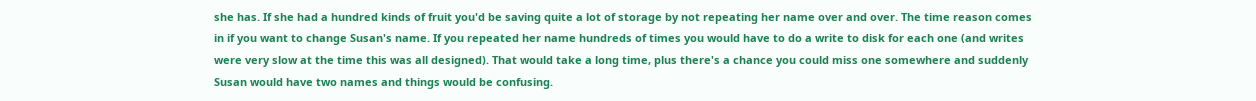she has. If she had a hundred kinds of fruit you'd be saving quite a lot of storage by not repeating her name over and over. The time reason comes in if you want to change Susan's name. If you repeated her name hundreds of times you would have to do a write to disk for each one (and writes were very slow at the time this was all designed). That would take a long time, plus there's a chance you could miss one somewhere and suddenly Susan would have two names and things would be confusing.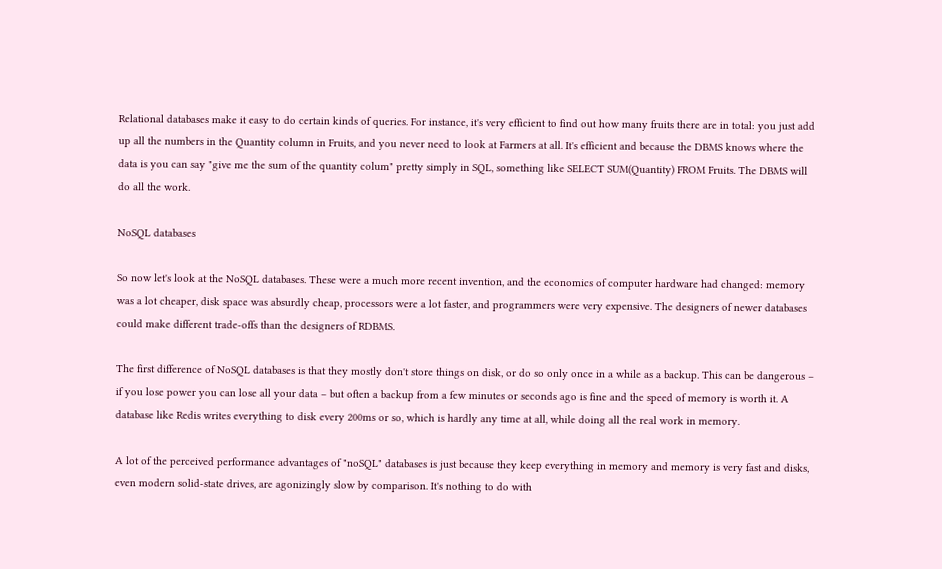Relational databases make it easy to do certain kinds of queries. For instance, it's very efficient to find out how many fruits there are in total: you just add up all the numbers in the Quantity column in Fruits, and you never need to look at Farmers at all. It's efficient and because the DBMS knows where the data is you can say "give me the sum of the quantity colum" pretty simply in SQL, something like SELECT SUM(Quantity) FROM Fruits. The DBMS will do all the work.

NoSQL databases

So now let's look at the NoSQL databases. These were a much more recent invention, and the economics of computer hardware had changed: memory was a lot cheaper, disk space was absurdly cheap, processors were a lot faster, and programmers were very expensive. The designers of newer databases could make different trade-offs than the designers of RDBMS.

The first difference of NoSQL databases is that they mostly don't store things on disk, or do so only once in a while as a backup. This can be dangerous – if you lose power you can lose all your data – but often a backup from a few minutes or seconds ago is fine and the speed of memory is worth it. A database like Redis writes everything to disk every 200ms or so, which is hardly any time at all, while doing all the real work in memory.

A lot of the perceived performance advantages of "noSQL" databases is just because they keep everything in memory and memory is very fast and disks, even modern solid-state drives, are agonizingly slow by comparison. It's nothing to do with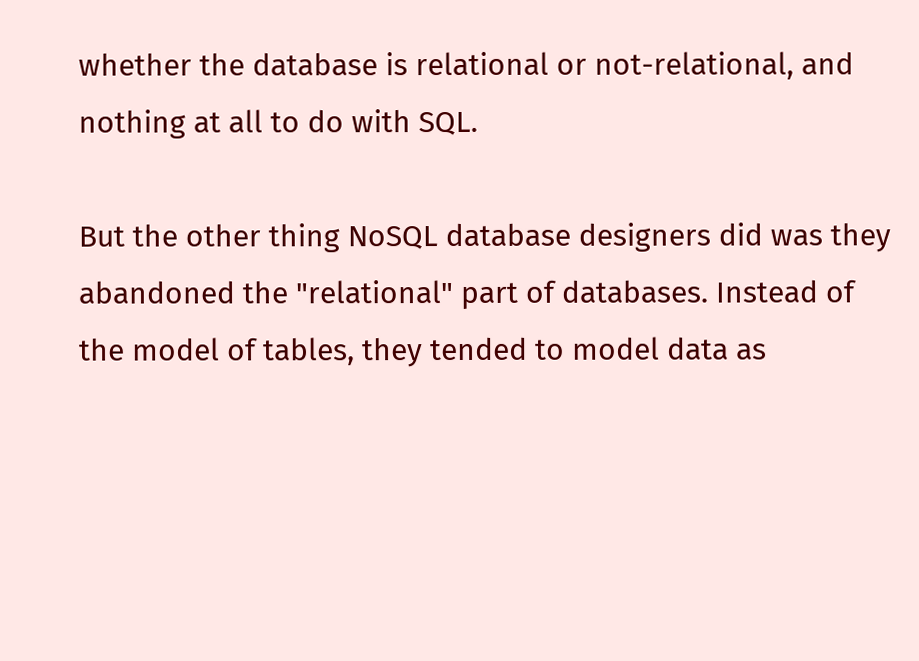whether the database is relational or not-relational, and nothing at all to do with SQL.

But the other thing NoSQL database designers did was they abandoned the "relational" part of databases. Instead of the model of tables, they tended to model data as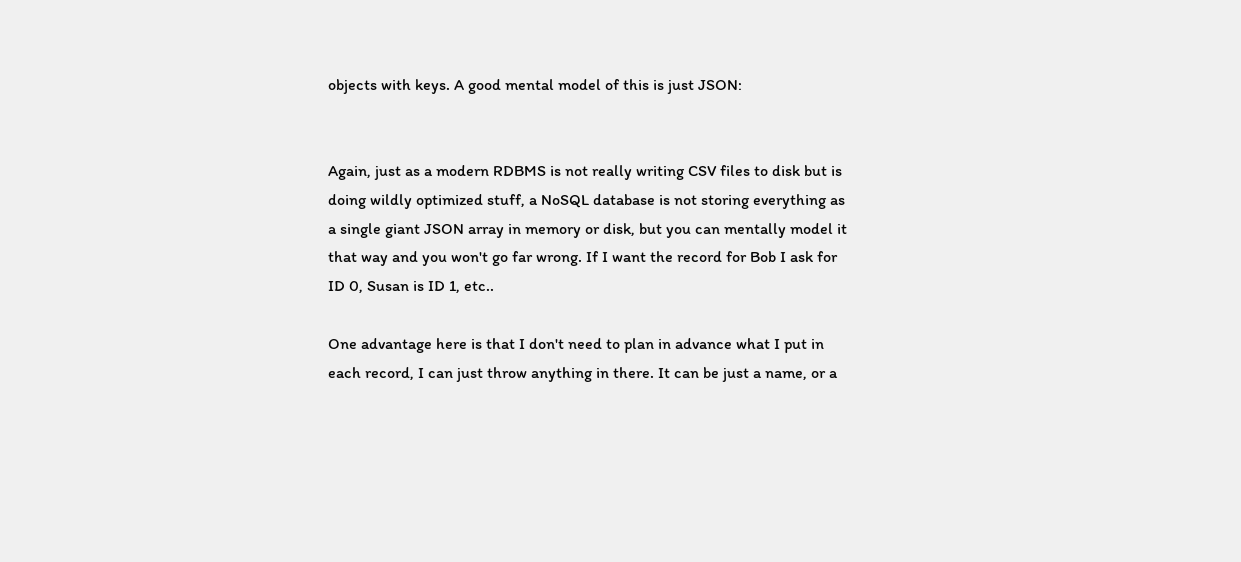objects with keys. A good mental model of this is just JSON:


Again, just as a modern RDBMS is not really writing CSV files to disk but is doing wildly optimized stuff, a NoSQL database is not storing everything as a single giant JSON array in memory or disk, but you can mentally model it that way and you won't go far wrong. If I want the record for Bob I ask for ID 0, Susan is ID 1, etc..

One advantage here is that I don't need to plan in advance what I put in each record, I can just throw anything in there. It can be just a name, or a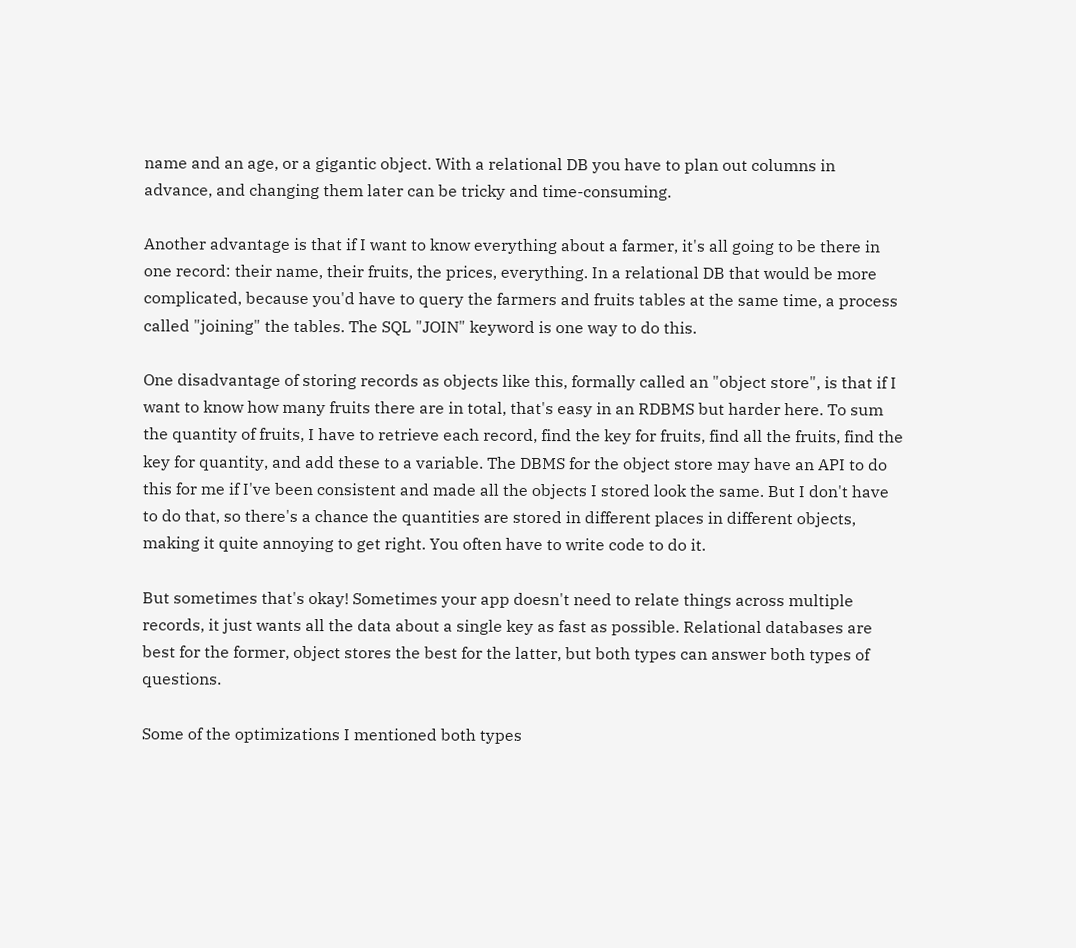name and an age, or a gigantic object. With a relational DB you have to plan out columns in advance, and changing them later can be tricky and time-consuming.

Another advantage is that if I want to know everything about a farmer, it's all going to be there in one record: their name, their fruits, the prices, everything. In a relational DB that would be more complicated, because you'd have to query the farmers and fruits tables at the same time, a process called "joining" the tables. The SQL "JOIN" keyword is one way to do this.

One disadvantage of storing records as objects like this, formally called an "object store", is that if I want to know how many fruits there are in total, that's easy in an RDBMS but harder here. To sum the quantity of fruits, I have to retrieve each record, find the key for fruits, find all the fruits, find the key for quantity, and add these to a variable. The DBMS for the object store may have an API to do this for me if I've been consistent and made all the objects I stored look the same. But I don't have to do that, so there's a chance the quantities are stored in different places in different objects, making it quite annoying to get right. You often have to write code to do it.

But sometimes that's okay! Sometimes your app doesn't need to relate things across multiple records, it just wants all the data about a single key as fast as possible. Relational databases are best for the former, object stores the best for the latter, but both types can answer both types of questions.

Some of the optimizations I mentioned both types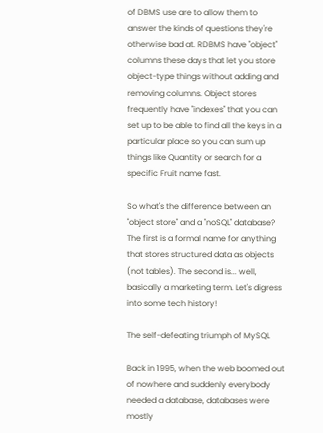of DBMS use are to allow them to answer the kinds of questions they're otherwise bad at. RDBMS have "object" columns these days that let you store object-type things without adding and removing columns. Object stores frequently have "indexes" that you can set up to be able to find all the keys in a particular place so you can sum up things like Quantity or search for a specific Fruit name fast.

So what's the difference between an "object store" and a "noSQL" database? The first is a formal name for anything that stores structured data as objects (not tables). The second is... well, basically a marketing term. Let's digress into some tech history!

The self-defeating triumph of MySQL

Back in 1995, when the web boomed out of nowhere and suddenly everybody needed a database, databases were mostly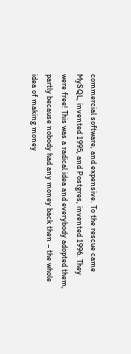commercial software, and expensive. To the rescue came MySQL, invented 1995, and Postgres, invented 1996. They were free! This was a radical idea and everybody adopted them, partly because nobody had any money back then – the whole idea of making money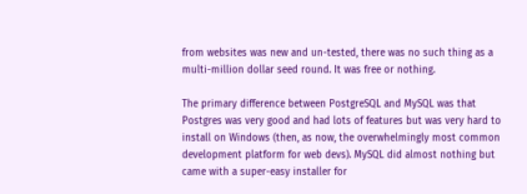from websites was new and un-tested, there was no such thing as a multi-million dollar seed round. It was free or nothing.

The primary difference between PostgreSQL and MySQL was that Postgres was very good and had lots of features but was very hard to install on Windows (then, as now, the overwhelmingly most common development platform for web devs). MySQL did almost nothing but came with a super-easy installer for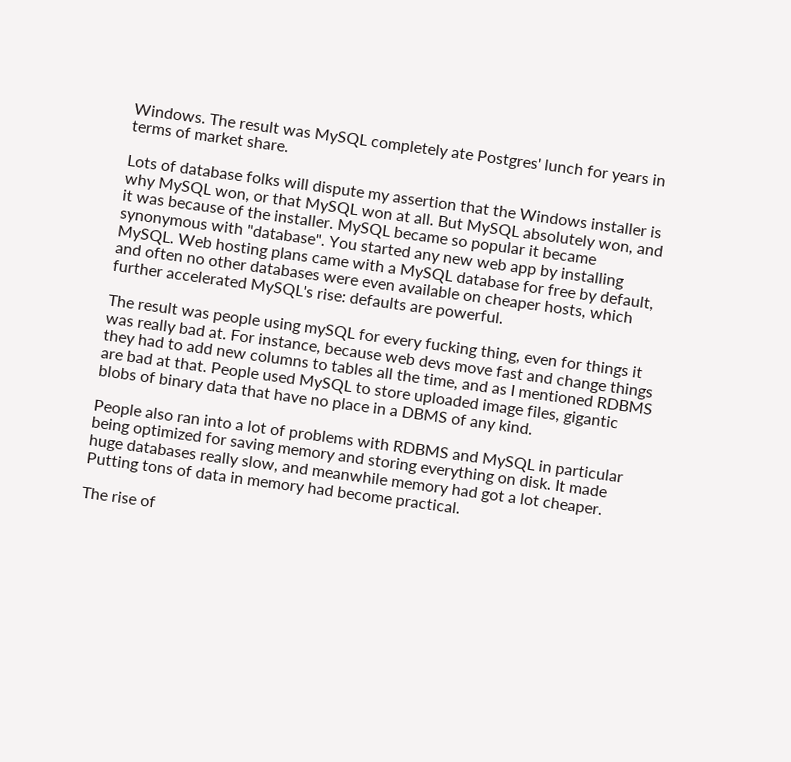Windows. The result was MySQL completely ate Postgres' lunch for years in terms of market share.

Lots of database folks will dispute my assertion that the Windows installer is why MySQL won, or that MySQL won at all. But MySQL absolutely won, and it was because of the installer. MySQL became so popular it became synonymous with "database". You started any new web app by installing MySQL. Web hosting plans came with a MySQL database for free by default, and often no other databases were even available on cheaper hosts, which further accelerated MySQL's rise: defaults are powerful.

The result was people using mySQL for every fucking thing, even for things it was really bad at. For instance, because web devs move fast and change things they had to add new columns to tables all the time, and as I mentioned RDBMS are bad at that. People used MySQL to store uploaded image files, gigantic blobs of binary data that have no place in a DBMS of any kind.

People also ran into a lot of problems with RDBMS and MySQL in particular being optimized for saving memory and storing everything on disk. It made huge databases really slow, and meanwhile memory had got a lot cheaper. Putting tons of data in memory had become practical.

The rise of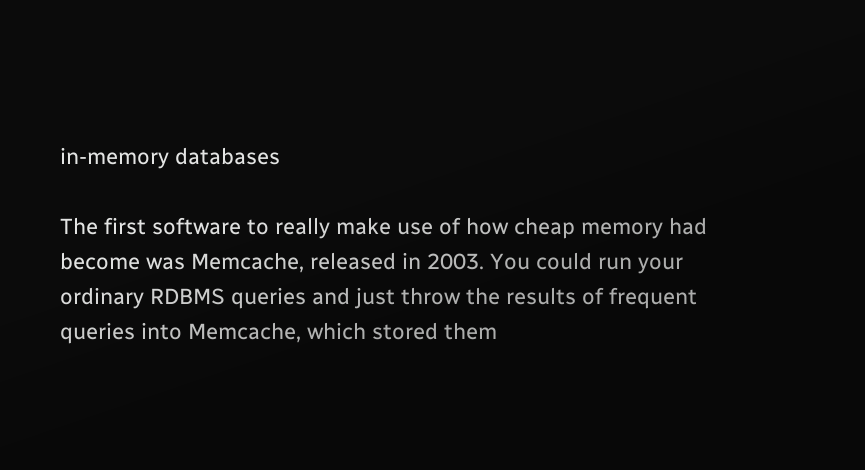in-memory databases

The first software to really make use of how cheap memory had become was Memcache, released in 2003. You could run your ordinary RDBMS queries and just throw the results of frequent queries into Memcache, which stored them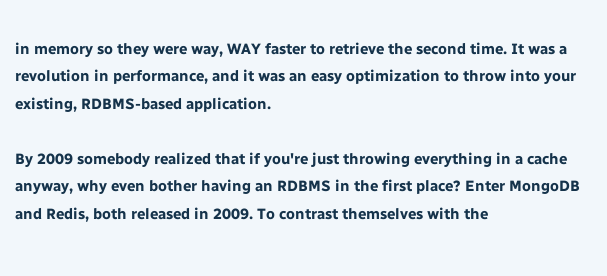in memory so they were way, WAY faster to retrieve the second time. It was a revolution in performance, and it was an easy optimization to throw into your existing, RDBMS-based application.

By 2009 somebody realized that if you're just throwing everything in a cache anyway, why even bother having an RDBMS in the first place? Enter MongoDB and Redis, both released in 2009. To contrast themselves with the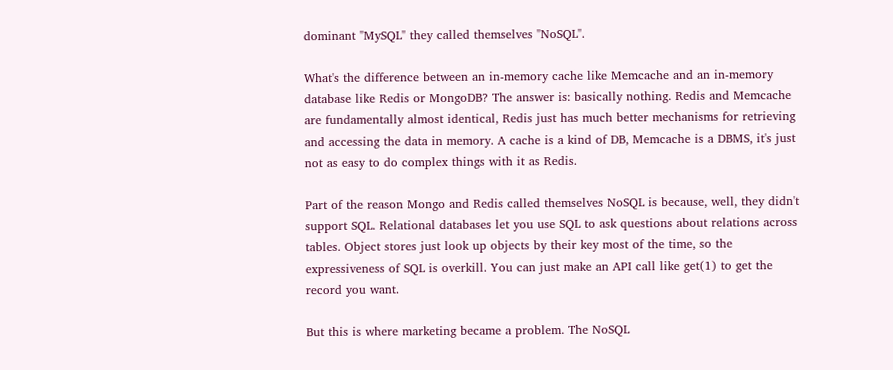dominant "MySQL" they called themselves "NoSQL".

What's the difference between an in-memory cache like Memcache and an in-memory database like Redis or MongoDB? The answer is: basically nothing. Redis and Memcache are fundamentally almost identical, Redis just has much better mechanisms for retrieving and accessing the data in memory. A cache is a kind of DB, Memcache is a DBMS, it's just not as easy to do complex things with it as Redis.

Part of the reason Mongo and Redis called themselves NoSQL is because, well, they didn't support SQL. Relational databases let you use SQL to ask questions about relations across tables. Object stores just look up objects by their key most of the time, so the expressiveness of SQL is overkill. You can just make an API call like get(1) to get the record you want.

But this is where marketing became a problem. The NoSQL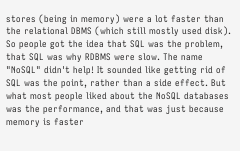stores (being in memory) were a lot faster than the relational DBMS (which still mostly used disk). So people got the idea that SQL was the problem, that SQL was why RDBMS were slow. The name "NoSQL" didn't help! It sounded like getting rid of SQL was the point, rather than a side effect. But what most people liked about the NoSQL databases was the performance, and that was just because memory is faster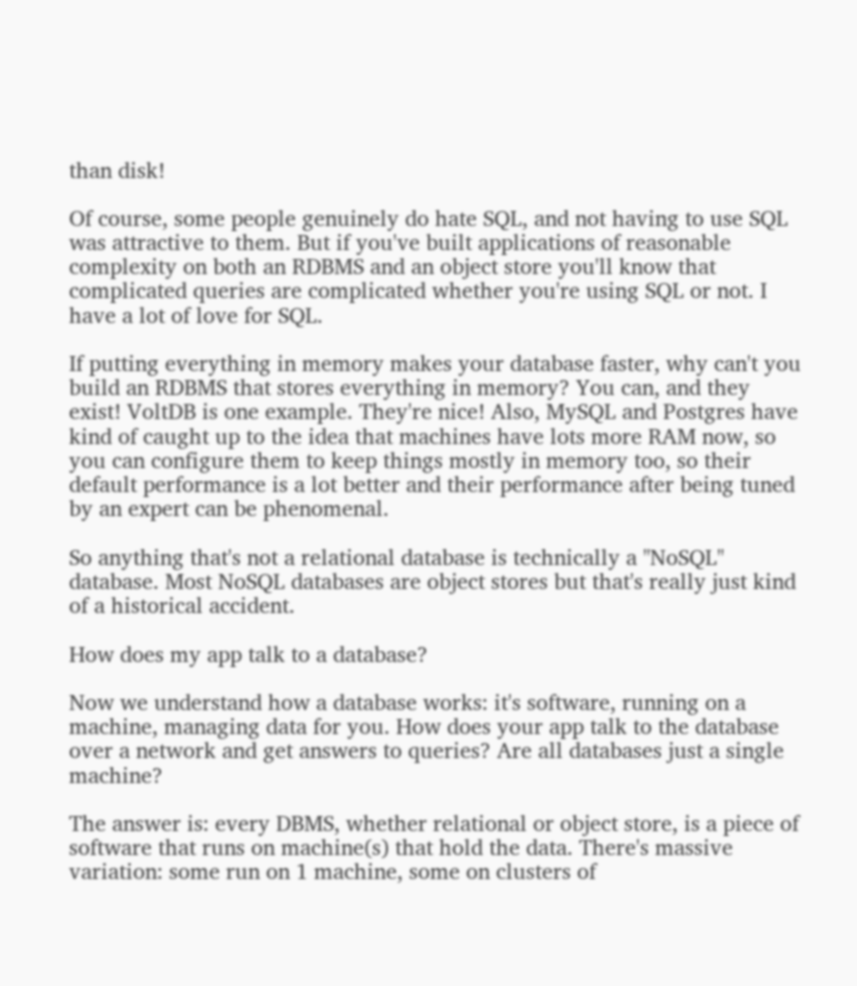than disk!

Of course, some people genuinely do hate SQL, and not having to use SQL was attractive to them. But if you've built applications of reasonable complexity on both an RDBMS and an object store you'll know that complicated queries are complicated whether you're using SQL or not. I have a lot of love for SQL.

If putting everything in memory makes your database faster, why can't you build an RDBMS that stores everything in memory? You can, and they exist! VoltDB is one example. They're nice! Also, MySQL and Postgres have kind of caught up to the idea that machines have lots more RAM now, so you can configure them to keep things mostly in memory too, so their default performance is a lot better and their performance after being tuned by an expert can be phenomenal.

So anything that's not a relational database is technically a "NoSQL" database. Most NoSQL databases are object stores but that's really just kind of a historical accident.

How does my app talk to a database?

Now we understand how a database works: it's software, running on a machine, managing data for you. How does your app talk to the database over a network and get answers to queries? Are all databases just a single machine?

The answer is: every DBMS, whether relational or object store, is a piece of software that runs on machine(s) that hold the data. There's massive variation: some run on 1 machine, some on clusters of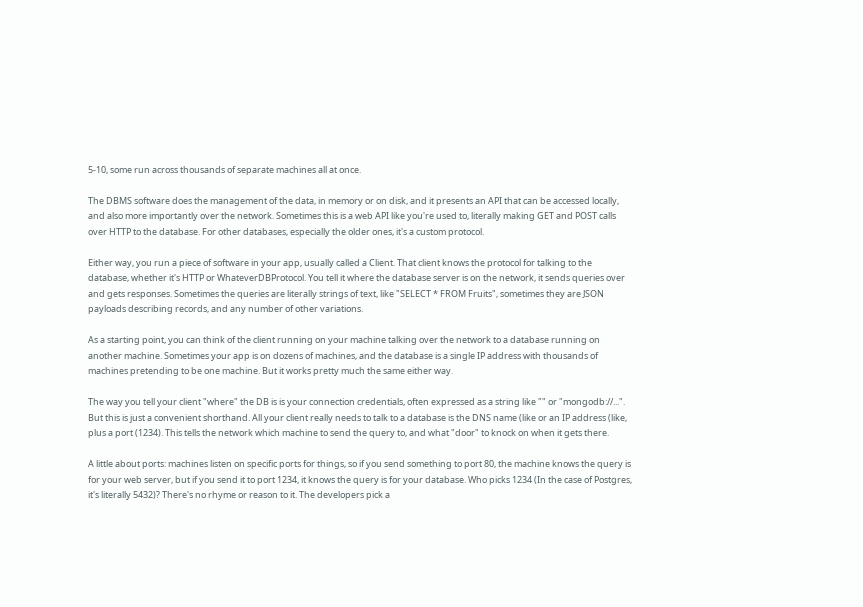5-10, some run across thousands of separate machines all at once.

The DBMS software does the management of the data, in memory or on disk, and it presents an API that can be accessed locally, and also more importantly over the network. Sometimes this is a web API like you're used to, literally making GET and POST calls over HTTP to the database. For other databases, especially the older ones, it's a custom protocol.

Either way, you run a piece of software in your app, usually called a Client. That client knows the protocol for talking to the database, whether it's HTTP or WhateverDBProtocol. You tell it where the database server is on the network, it sends queries over and gets responses. Sometimes the queries are literally strings of text, like "SELECT * FROM Fruits", sometimes they are JSON payloads describing records, and any number of other variations.

As a starting point, you can think of the client running on your machine talking over the network to a database running on another machine. Sometimes your app is on dozens of machines, and the database is a single IP address with thousands of machines pretending to be one machine. But it works pretty much the same either way.

The way you tell your client "where" the DB is is your connection credentials, often expressed as a string like "" or "mongodb://...". But this is just a convenient shorthand. All your client really needs to talk to a database is the DNS name (like or an IP address (like, plus a port (1234). This tells the network which machine to send the query to, and what "door" to knock on when it gets there.

A little about ports: machines listen on specific ports for things, so if you send something to port 80, the machine knows the query is for your web server, but if you send it to port 1234, it knows the query is for your database. Who picks 1234 (In the case of Postgres, it's literally 5432)? There's no rhyme or reason to it. The developers pick a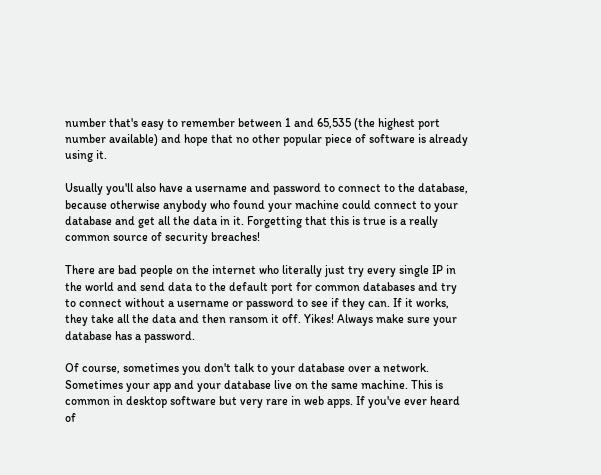number that's easy to remember between 1 and 65,535 (the highest port number available) and hope that no other popular piece of software is already using it.

Usually you'll also have a username and password to connect to the database, because otherwise anybody who found your machine could connect to your database and get all the data in it. Forgetting that this is true is a really common source of security breaches!

There are bad people on the internet who literally just try every single IP in the world and send data to the default port for common databases and try to connect without a username or password to see if they can. If it works, they take all the data and then ransom it off. Yikes! Always make sure your database has a password.

Of course, sometimes you don't talk to your database over a network. Sometimes your app and your database live on the same machine. This is common in desktop software but very rare in web apps. If you've ever heard of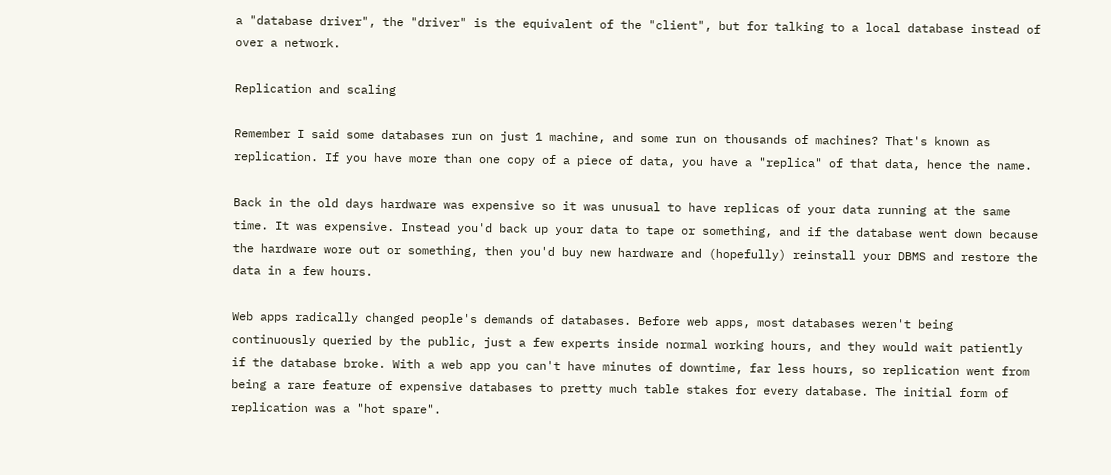a "database driver", the "driver" is the equivalent of the "client", but for talking to a local database instead of over a network.

Replication and scaling

Remember I said some databases run on just 1 machine, and some run on thousands of machines? That's known as replication. If you have more than one copy of a piece of data, you have a "replica" of that data, hence the name.

Back in the old days hardware was expensive so it was unusual to have replicas of your data running at the same time. It was expensive. Instead you'd back up your data to tape or something, and if the database went down because the hardware wore out or something, then you'd buy new hardware and (hopefully) reinstall your DBMS and restore the data in a few hours.

Web apps radically changed people's demands of databases. Before web apps, most databases weren't being continuously queried by the public, just a few experts inside normal working hours, and they would wait patiently if the database broke. With a web app you can't have minutes of downtime, far less hours, so replication went from being a rare feature of expensive databases to pretty much table stakes for every database. The initial form of replication was a "hot spare".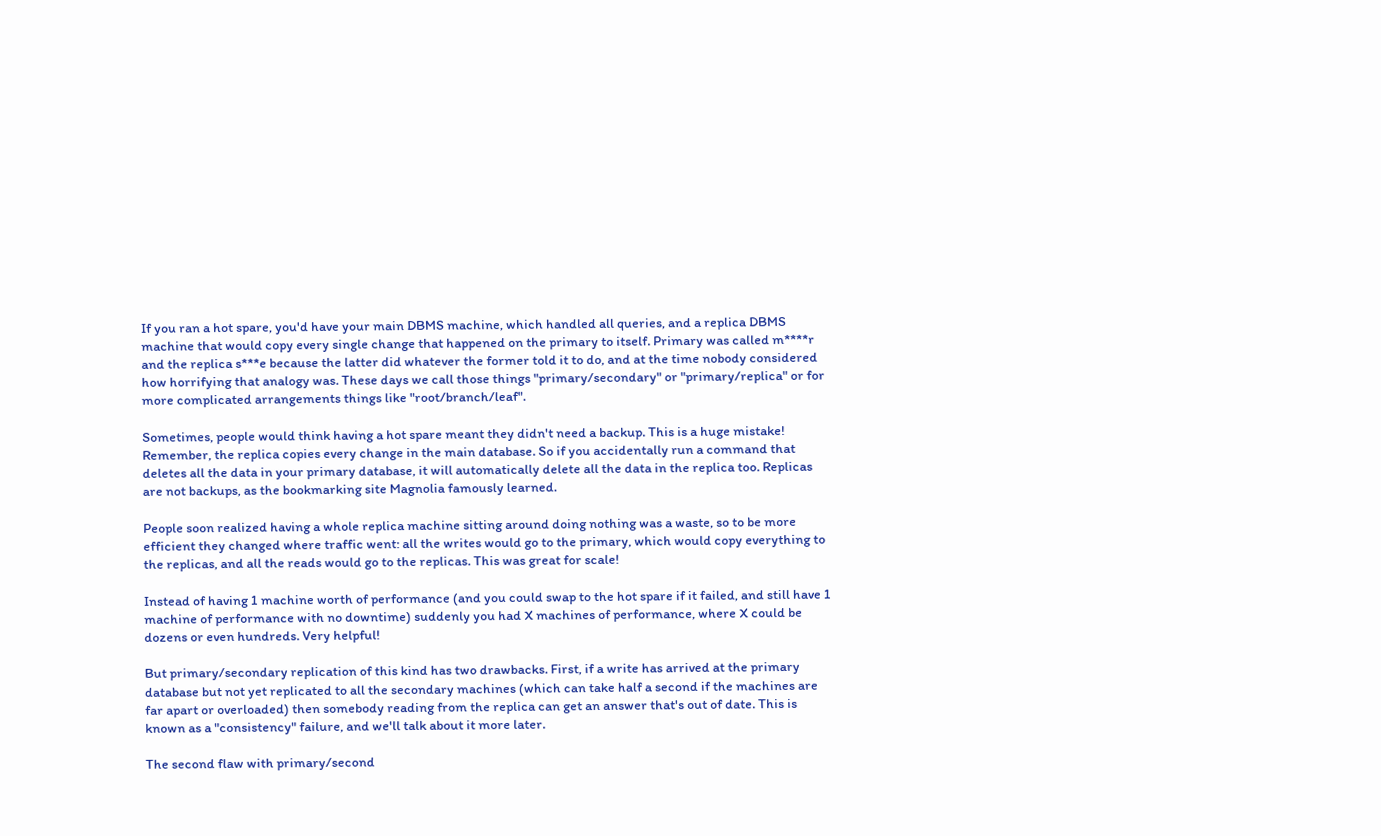If you ran a hot spare, you'd have your main DBMS machine, which handled all queries, and a replica DBMS machine that would copy every single change that happened on the primary to itself. Primary was called m****r and the replica s***e because the latter did whatever the former told it to do, and at the time nobody considered how horrifying that analogy was. These days we call those things "primary/secondary" or "primary/replica" or for more complicated arrangements things like "root/branch/leaf".

Sometimes, people would think having a hot spare meant they didn't need a backup. This is a huge mistake! Remember, the replica copies every change in the main database. So if you accidentally run a command that deletes all the data in your primary database, it will automatically delete all the data in the replica too. Replicas are not backups, as the bookmarking site Magnolia famously learned.

People soon realized having a whole replica machine sitting around doing nothing was a waste, so to be more efficient they changed where traffic went: all the writes would go to the primary, which would copy everything to the replicas, and all the reads would go to the replicas. This was great for scale!

Instead of having 1 machine worth of performance (and you could swap to the hot spare if it failed, and still have 1 machine of performance with no downtime) suddenly you had X machines of performance, where X could be dozens or even hundreds. Very helpful!

But primary/secondary replication of this kind has two drawbacks. First, if a write has arrived at the primary database but not yet replicated to all the secondary machines (which can take half a second if the machines are far apart or overloaded) then somebody reading from the replica can get an answer that's out of date. This is known as a "consistency" failure, and we'll talk about it more later.

The second flaw with primary/second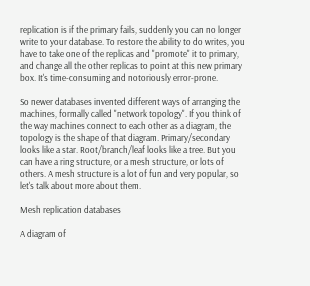replication is if the primary fails, suddenly you can no longer write to your database. To restore the ability to do writes, you have to take one of the replicas and "promote" it to primary, and change all the other replicas to point at this new primary box. It's time-consuming and notoriously error-prone.

So newer databases invented different ways of arranging the machines, formally called "network topology". If you think of the way machines connect to each other as a diagram, the topology is the shape of that diagram. Primary/secondary looks like a star. Root/branch/leaf looks like a tree. But you can have a ring structure, or a mesh structure, or lots of others. A mesh structure is a lot of fun and very popular, so let's talk about more about them.

Mesh replication databases

A diagram of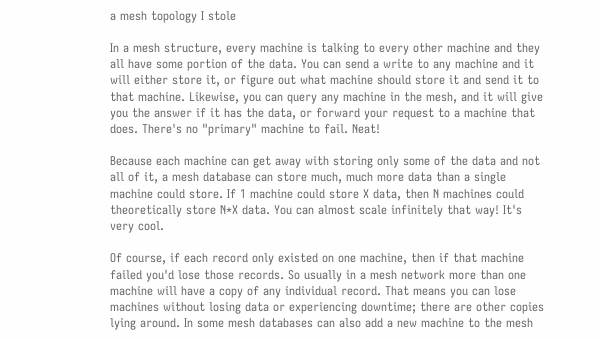a mesh topology I stole

In a mesh structure, every machine is talking to every other machine and they all have some portion of the data. You can send a write to any machine and it will either store it, or figure out what machine should store it and send it to that machine. Likewise, you can query any machine in the mesh, and it will give you the answer if it has the data, or forward your request to a machine that does. There's no "primary" machine to fail. Neat!

Because each machine can get away with storing only some of the data and not all of it, a mesh database can store much, much more data than a single machine could store. If 1 machine could store X data, then N machines could theoretically store N*X data. You can almost scale infinitely that way! It's very cool.

Of course, if each record only existed on one machine, then if that machine failed you'd lose those records. So usually in a mesh network more than one machine will have a copy of any individual record. That means you can lose machines without losing data or experiencing downtime; there are other copies lying around. In some mesh databases can also add a new machine to the mesh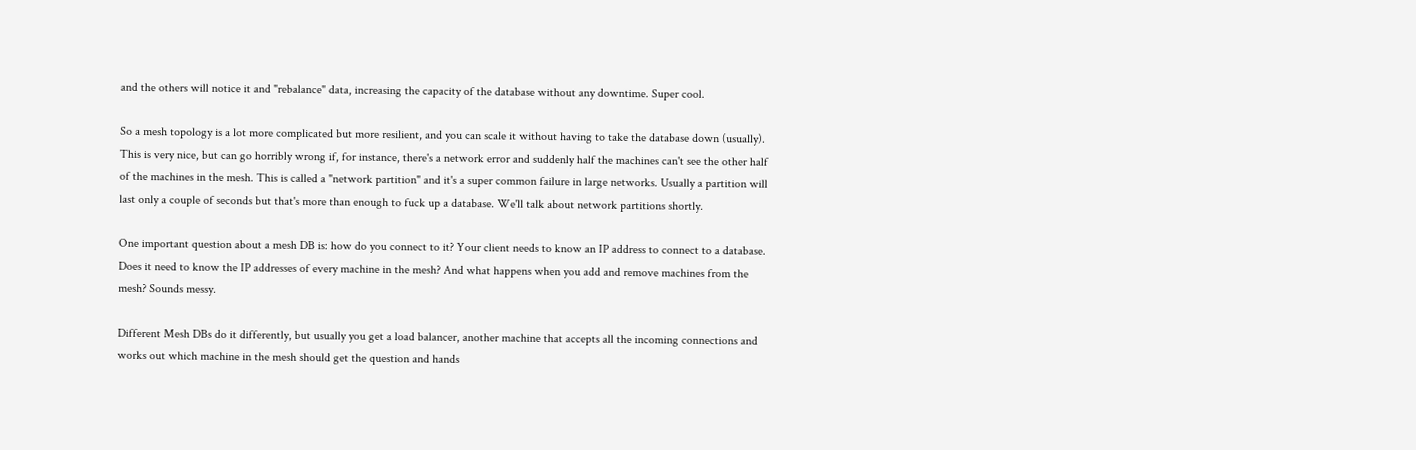and the others will notice it and "rebalance" data, increasing the capacity of the database without any downtime. Super cool.

So a mesh topology is a lot more complicated but more resilient, and you can scale it without having to take the database down (usually). This is very nice, but can go horribly wrong if, for instance, there's a network error and suddenly half the machines can't see the other half of the machines in the mesh. This is called a "network partition" and it's a super common failure in large networks. Usually a partition will last only a couple of seconds but that's more than enough to fuck up a database. We'll talk about network partitions shortly.

One important question about a mesh DB is: how do you connect to it? Your client needs to know an IP address to connect to a database. Does it need to know the IP addresses of every machine in the mesh? And what happens when you add and remove machines from the mesh? Sounds messy.

Different Mesh DBs do it differently, but usually you get a load balancer, another machine that accepts all the incoming connections and works out which machine in the mesh should get the question and hands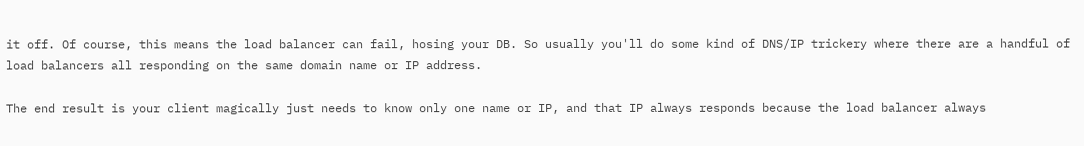it off. Of course, this means the load balancer can fail, hosing your DB. So usually you'll do some kind of DNS/IP trickery where there are a handful of load balancers all responding on the same domain name or IP address.

The end result is your client magically just needs to know only one name or IP, and that IP always responds because the load balancer always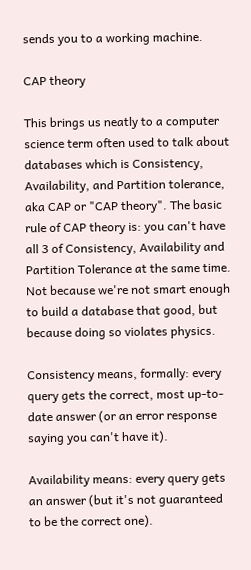sends you to a working machine.

CAP theory

This brings us neatly to a computer science term often used to talk about databases which is Consistency, Availability, and Partition tolerance, aka CAP or "CAP theory". The basic rule of CAP theory is: you can't have all 3 of Consistency, Availability and Partition Tolerance at the same time. Not because we're not smart enough to build a database that good, but because doing so violates physics.

Consistency means, formally: every query gets the correct, most up-to-date answer (or an error response saying you can't have it).

Availability means: every query gets an answer (but it's not guaranteed to be the correct one).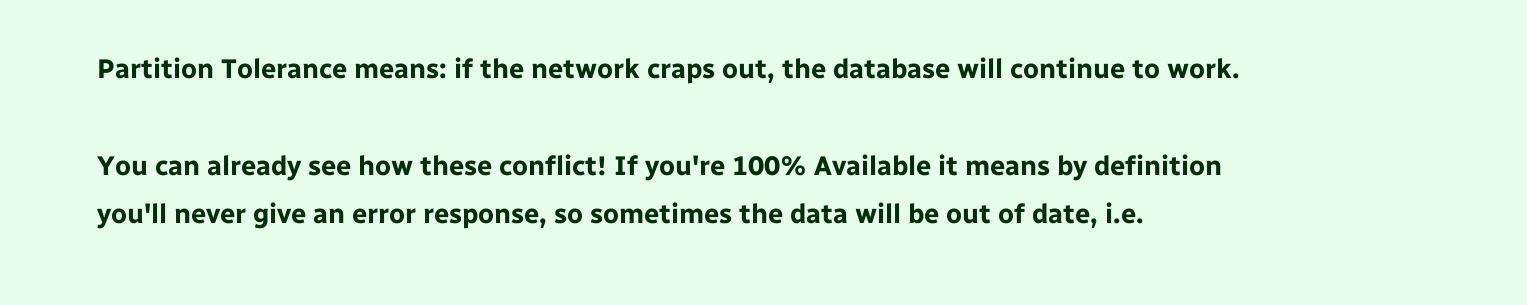Partition Tolerance means: if the network craps out, the database will continue to work.

You can already see how these conflict! If you're 100% Available it means by definition you'll never give an error response, so sometimes the data will be out of date, i.e.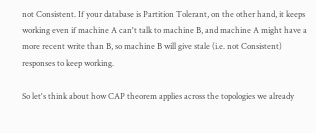not Consistent. If your database is Partition Tolerant, on the other hand, it keeps working even if machine A can't talk to machine B, and machine A might have a more recent write than B, so machine B will give stale (i.e. not Consistent) responses to keep working.

So let's think about how CAP theorem applies across the topologies we already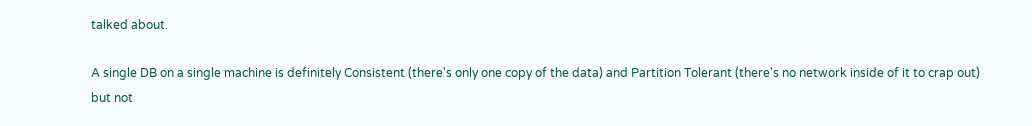talked about.

A single DB on a single machine is definitely Consistent (there's only one copy of the data) and Partition Tolerant (there's no network inside of it to crap out) but not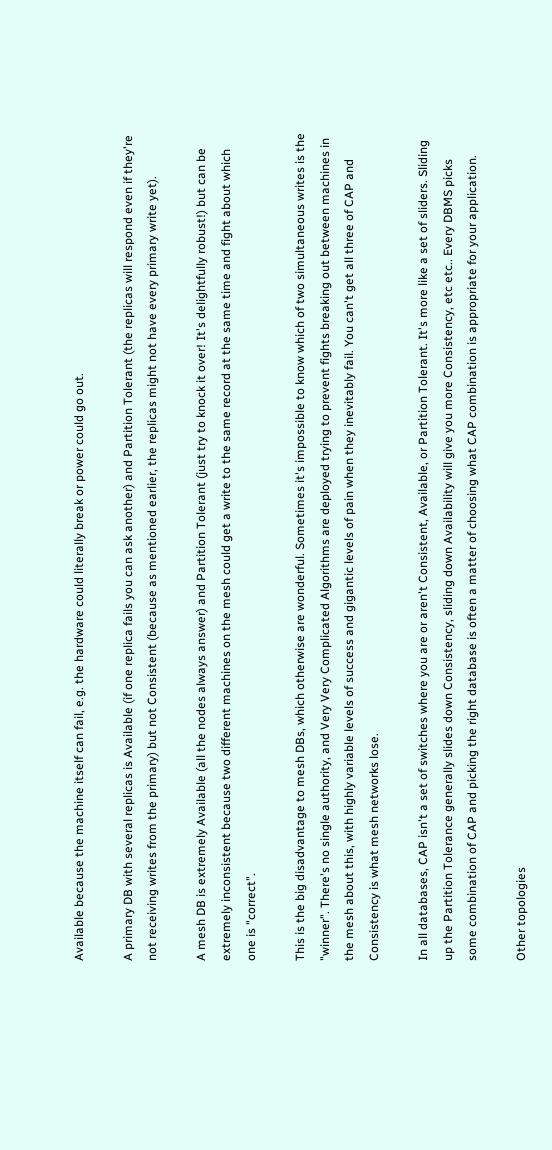Available because the machine itself can fail, e.g. the hardware could literally break or power could go out.

A primary DB with several replicas is Available (if one replica fails you can ask another) and Partition Tolerant (the replicas will respond even if they're not receiving writes from the primary) but not Consistent (because as mentioned earlier, the replicas might not have every primary write yet).

A mesh DB is extremely Available (all the nodes always answer) and Partition Tolerant (just try to knock it over! It's delightfully robust!) but can be extremely inconsistent because two different machines on the mesh could get a write to the same record at the same time and fight about which one is "correct".

This is the big disadvantage to mesh DBs, which otherwise are wonderful. Sometimes it's impossible to know which of two simultaneous writes is the "winner". There's no single authority, and Very Very Complicated Algorithms are deployed trying to prevent fights breaking out between machines in the mesh about this, with highly variable levels of success and gigantic levels of pain when they inevitably fail. You can't get all three of CAP and Consistency is what mesh networks lose.

In all databases, CAP isn't a set of switches where you are or aren't Consistent, Available, or Partition Tolerant. It's more like a set of sliders. Sliding up the Partition Tolerance generally slides down Consistency, sliding down Availability will give you more Consistency, etc etc.. Every DBMS picks some combination of CAP and picking the right database is often a matter of choosing what CAP combination is appropriate for your application.

Other topologies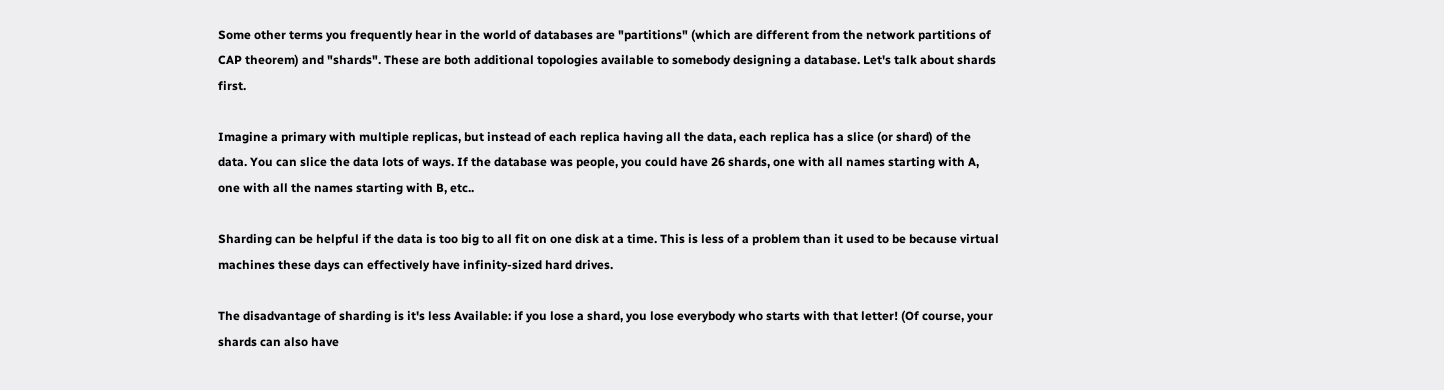Some other terms you frequently hear in the world of databases are "partitions" (which are different from the network partitions of CAP theorem) and "shards". These are both additional topologies available to somebody designing a database. Let's talk about shards first.

Imagine a primary with multiple replicas, but instead of each replica having all the data, each replica has a slice (or shard) of the data. You can slice the data lots of ways. If the database was people, you could have 26 shards, one with all names starting with A, one with all the names starting with B, etc..

Sharding can be helpful if the data is too big to all fit on one disk at a time. This is less of a problem than it used to be because virtual machines these days can effectively have infinity-sized hard drives.

The disadvantage of sharding is it's less Available: if you lose a shard, you lose everybody who starts with that letter! (Of course, your shards can also have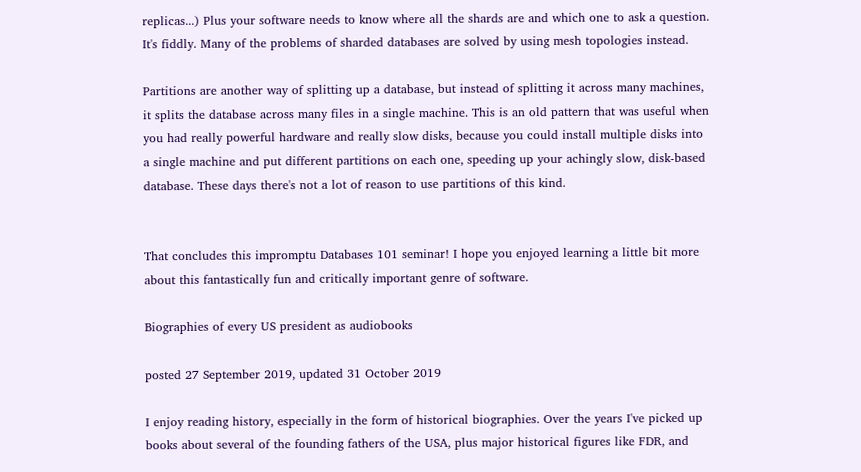replicas...) Plus your software needs to know where all the shards are and which one to ask a question. It's fiddly. Many of the problems of sharded databases are solved by using mesh topologies instead.

Partitions are another way of splitting up a database, but instead of splitting it across many machines, it splits the database across many files in a single machine. This is an old pattern that was useful when you had really powerful hardware and really slow disks, because you could install multiple disks into a single machine and put different partitions on each one, speeding up your achingly slow, disk-based database. These days there's not a lot of reason to use partitions of this kind.


That concludes this impromptu Databases 101 seminar! I hope you enjoyed learning a little bit more about this fantastically fun and critically important genre of software.

Biographies of every US president as audiobooks

posted 27 September 2019, updated 31 October 2019

I enjoy reading history, especially in the form of historical biographies. Over the years I've picked up books about several of the founding fathers of the USA, plus major historical figures like FDR, and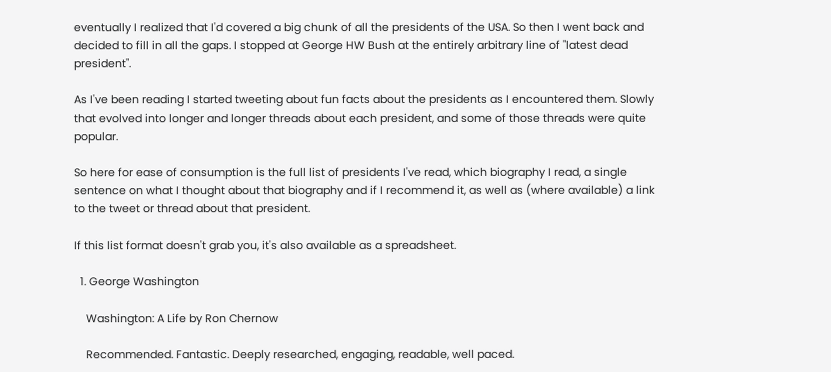eventually I realized that I'd covered a big chunk of all the presidents of the USA. So then I went back and decided to fill in all the gaps. I stopped at George HW Bush at the entirely arbitrary line of "latest dead president".

As I've been reading I started tweeting about fun facts about the presidents as I encountered them. Slowly that evolved into longer and longer threads about each president, and some of those threads were quite popular.

So here for ease of consumption is the full list of presidents I've read, which biography I read, a single sentence on what I thought about that biography and if I recommend it, as well as (where available) a link to the tweet or thread about that president.

If this list format doesn't grab you, it's also available as a spreadsheet.

  1. George Washington

    Washington: A Life by Ron Chernow

    Recommended. Fantastic. Deeply researched, engaging, readable, well paced.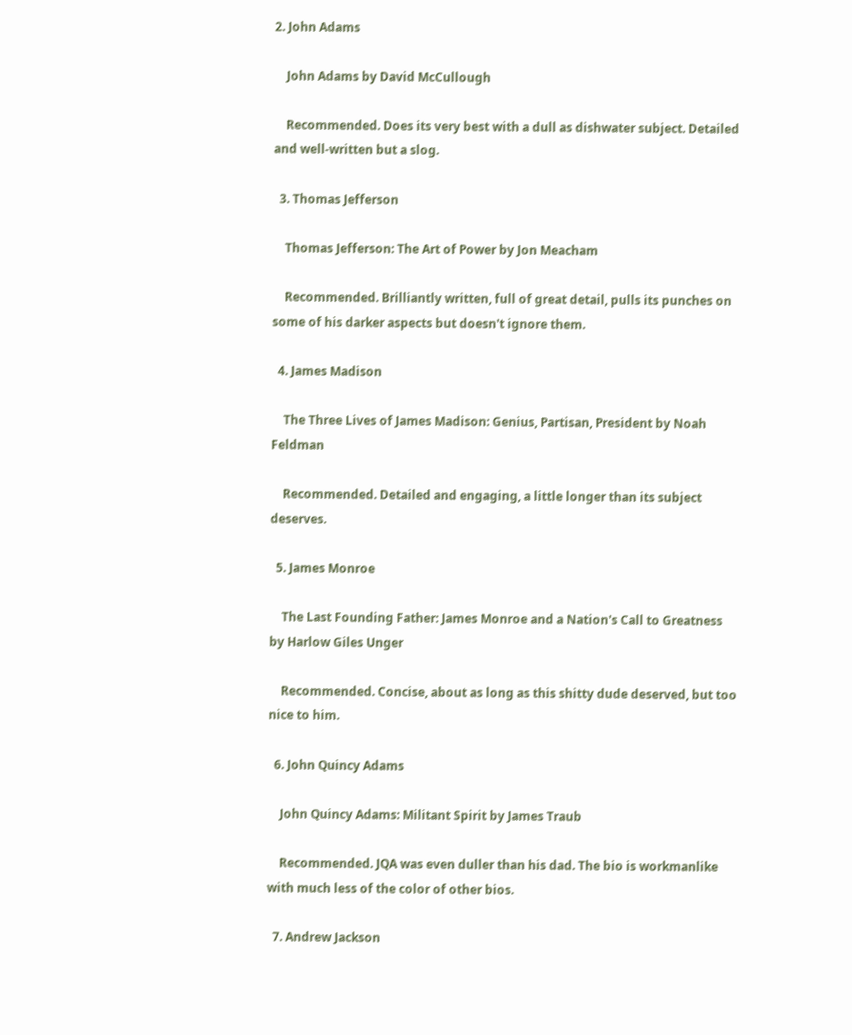2. John Adams

    John Adams by David McCullough

    Recommended. Does its very best with a dull as dishwater subject. Detailed and well-written but a slog.

  3. Thomas Jefferson

    Thomas Jefferson: The Art of Power by Jon Meacham

    Recommended. Brilliantly written, full of great detail, pulls its punches on some of his darker aspects but doesn't ignore them.

  4. James Madison

    The Three Lives of James Madison: Genius, Partisan, President by Noah Feldman

    Recommended. Detailed and engaging, a little longer than its subject deserves.

  5. James Monroe

    The Last Founding Father: James Monroe and a Nation's Call to Greatness by Harlow Giles Unger

    Recommended. Concise, about as long as this shitty dude deserved, but too nice to him.

  6. John Quincy Adams

    John Quincy Adams: Militant Spirit by James Traub

    Recommended. JQA was even duller than his dad. The bio is workmanlike with much less of the color of other bios.

  7. Andrew Jackson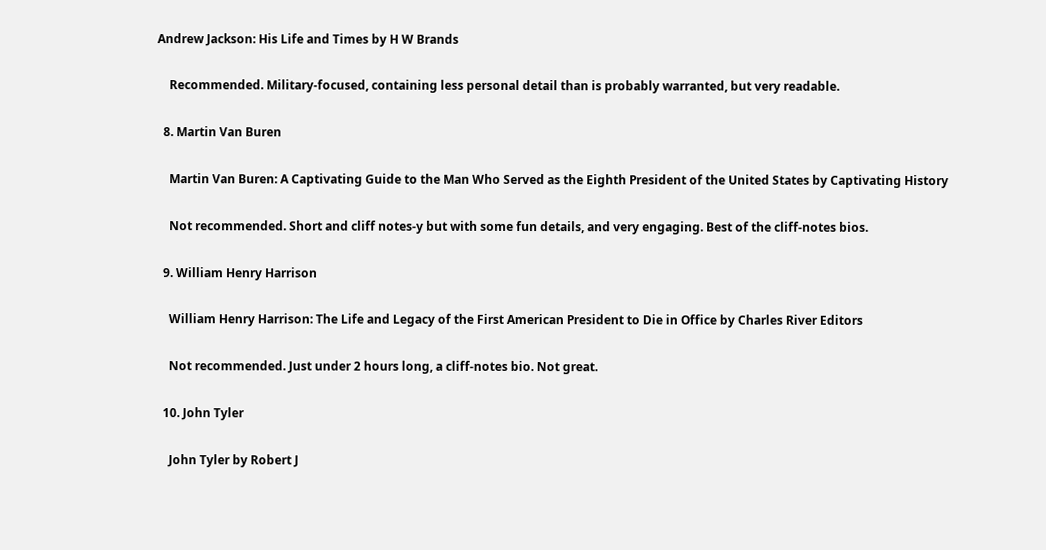Andrew Jackson: His Life and Times by H W Brands

    Recommended. Military-focused, containing less personal detail than is probably warranted, but very readable.

  8. Martin Van Buren

    Martin Van Buren: A Captivating Guide to the Man Who Served as the Eighth President of the United States by Captivating History

    Not recommended. Short and cliff notes-y but with some fun details, and very engaging. Best of the cliff-notes bios.

  9. William Henry Harrison

    William Henry Harrison: The Life and Legacy of the First American President to Die in Office by Charles River Editors

    Not recommended. Just under 2 hours long, a cliff-notes bio. Not great.

  10. John Tyler

    John Tyler by Robert J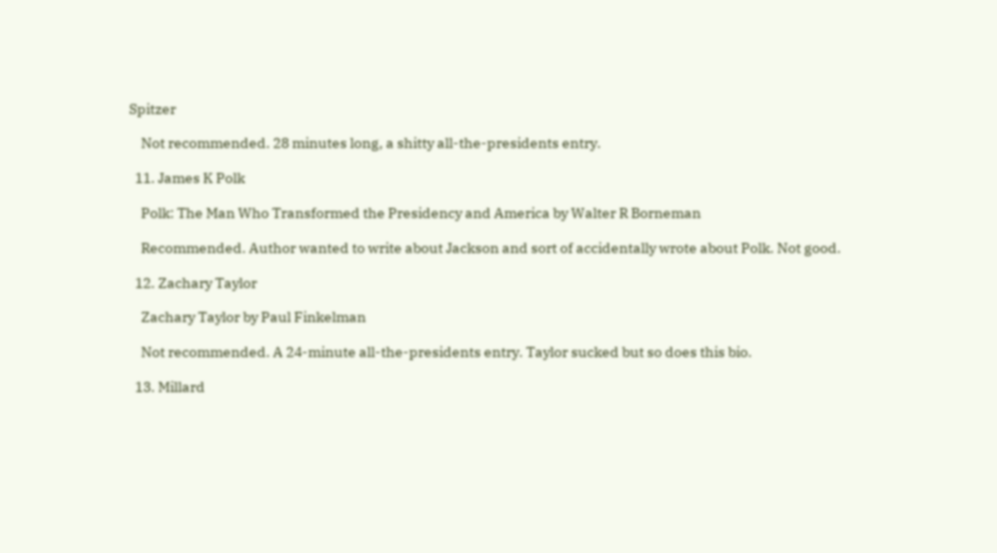Spitzer

    Not recommended. 28 minutes long, a shitty all-the-presidents entry.

  11. James K Polk

    Polk: The Man Who Transformed the Presidency and America by Walter R Borneman

    Recommended. Author wanted to write about Jackson and sort of accidentally wrote about Polk. Not good.

  12. Zachary Taylor

    Zachary Taylor by Paul Finkelman

    Not recommended. A 24-minute all-the-presidents entry. Taylor sucked but so does this bio.

  13. Millard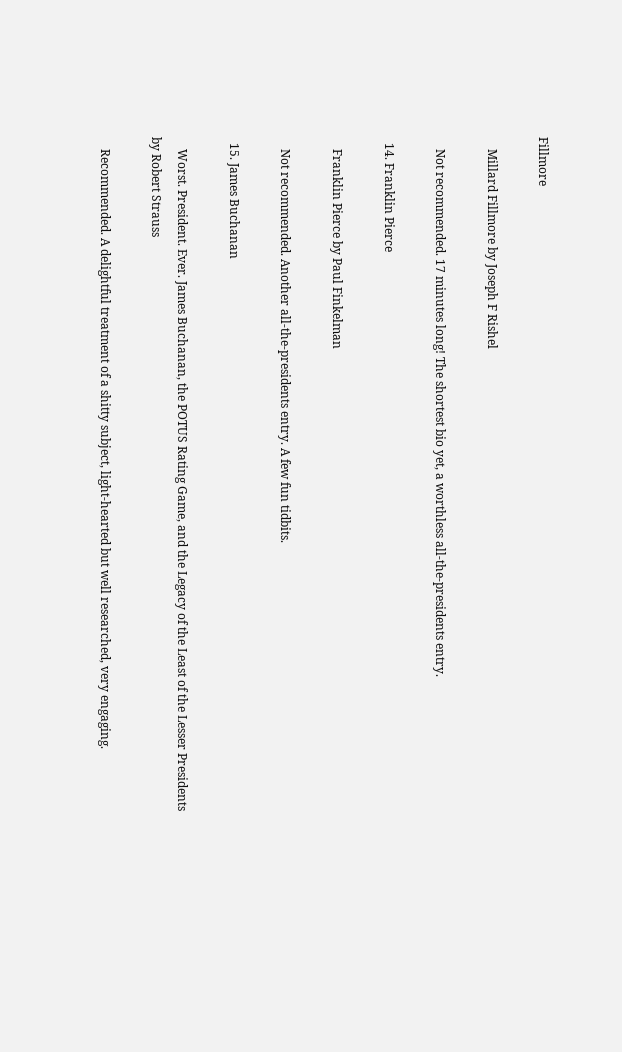Fillmore

    Millard Fillmore by Joseph F Rishel

    Not recommended. 17 minutes long! The shortest bio yet, a worthless all-the-presidents entry.

  14. Franklin Pierce

    Franklin Pierce by Paul Finkelman

    Not recommended. Another all-the-presidents entry. A few fun tidbits.

  15. James Buchanan

    Worst. President. Ever. James Buchanan, the POTUS Rating Game, and the Legacy of the Least of the Lesser Presidents by Robert Strauss

    Recommended. A delightful treatment of a shitty subject, light-hearted but well researched, very engaging.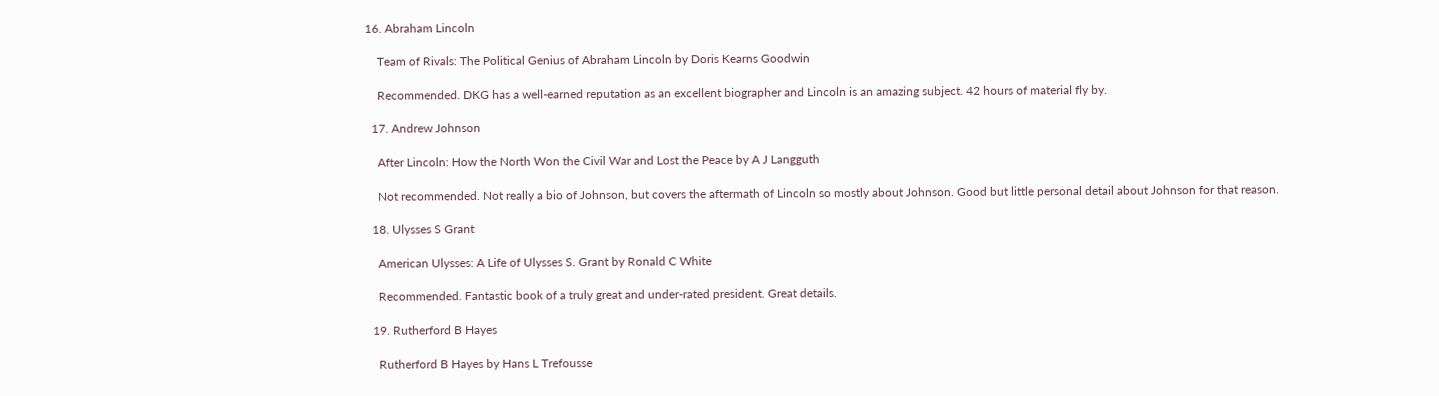16. Abraham Lincoln

    Team of Rivals: The Political Genius of Abraham Lincoln by Doris Kearns Goodwin

    Recommended. DKG has a well-earned reputation as an excellent biographer and Lincoln is an amazing subject. 42 hours of material fly by.

  17. Andrew Johnson

    After Lincoln: How the North Won the Civil War and Lost the Peace by A J Langguth

    Not recommended. Not really a bio of Johnson, but covers the aftermath of Lincoln so mostly about Johnson. Good but little personal detail about Johnson for that reason.

  18. Ulysses S Grant

    American Ulysses: A Life of Ulysses S. Grant by Ronald C White

    Recommended. Fantastic book of a truly great and under-rated president. Great details.

  19. Rutherford B Hayes

    Rutherford B Hayes by Hans L Trefousse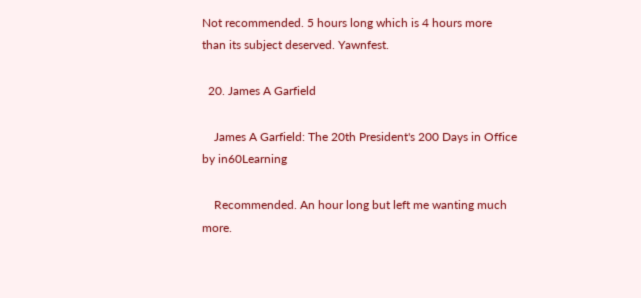Not recommended. 5 hours long which is 4 hours more than its subject deserved. Yawnfest.

  20. James A Garfield

    James A Garfield: The 20th President's 200 Days in Office by in60Learning

    Recommended. An hour long but left me wanting much more.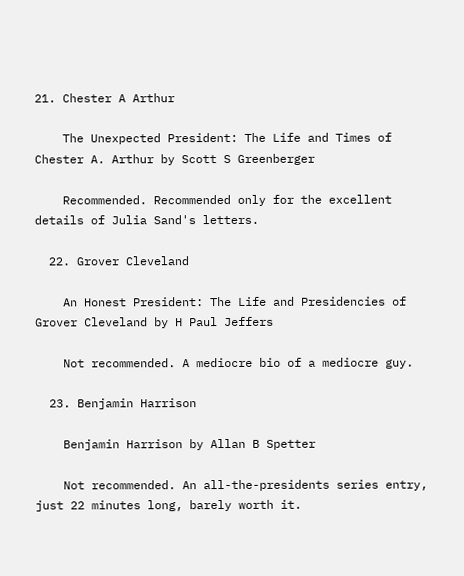21. Chester A Arthur

    The Unexpected President: The Life and Times of Chester A. Arthur by Scott S Greenberger

    Recommended. Recommended only for the excellent details of Julia Sand's letters.

  22. Grover Cleveland

    An Honest President: The Life and Presidencies of Grover Cleveland by H Paul Jeffers

    Not recommended. A mediocre bio of a mediocre guy.

  23. Benjamin Harrison

    Benjamin Harrison by Allan B Spetter

    Not recommended. An all-the-presidents series entry, just 22 minutes long, barely worth it.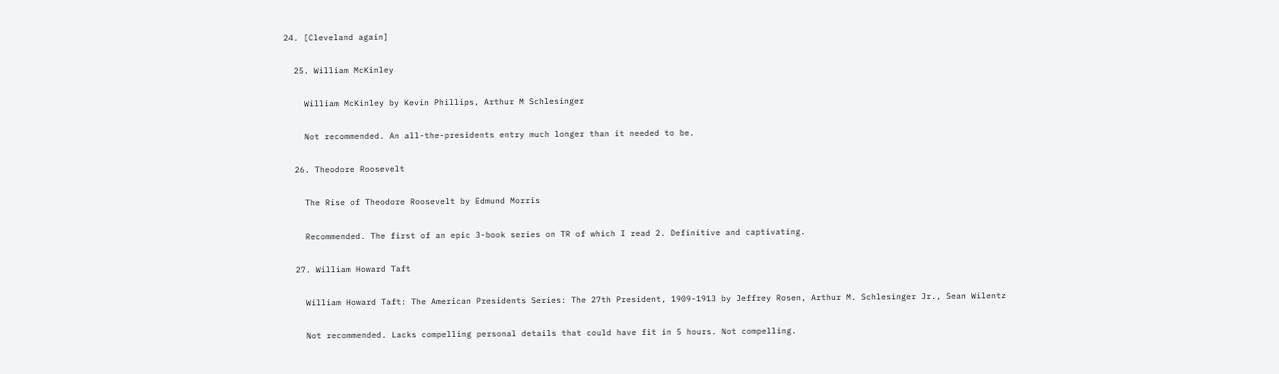24. [Cleveland again]

  25. William McKinley

    William McKinley by Kevin Phillips, Arthur M Schlesinger

    Not recommended. An all-the-presidents entry much longer than it needed to be.

  26. Theodore Roosevelt

    The Rise of Theodore Roosevelt by Edmund Morris

    Recommended. The first of an epic 3-book series on TR of which I read 2. Definitive and captivating.

  27. William Howard Taft

    William Howard Taft: The American Presidents Series: The 27th President, 1909-1913 by Jeffrey Rosen, Arthur M. Schlesinger Jr., Sean Wilentz

    Not recommended. Lacks compelling personal details that could have fit in 5 hours. Not compelling.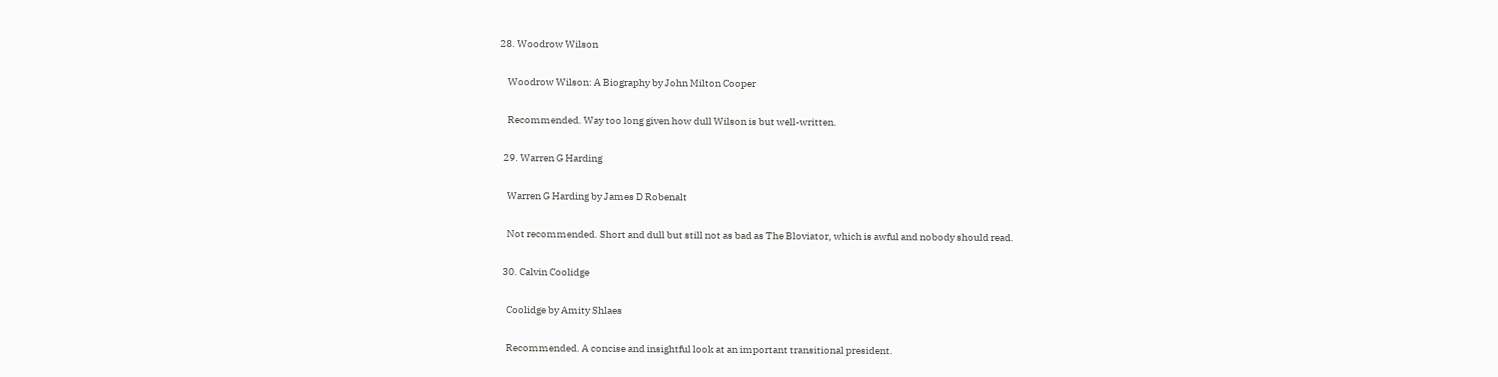28. Woodrow Wilson

    Woodrow Wilson: A Biography by John Milton Cooper

    Recommended. Way too long given how dull Wilson is but well-written.

  29. Warren G Harding

    Warren G Harding by James D Robenalt

    Not recommended. Short and dull but still not as bad as The Bloviator, which is awful and nobody should read.

  30. Calvin Coolidge

    Coolidge by Amity Shlaes

    Recommended. A concise and insightful look at an important transitional president.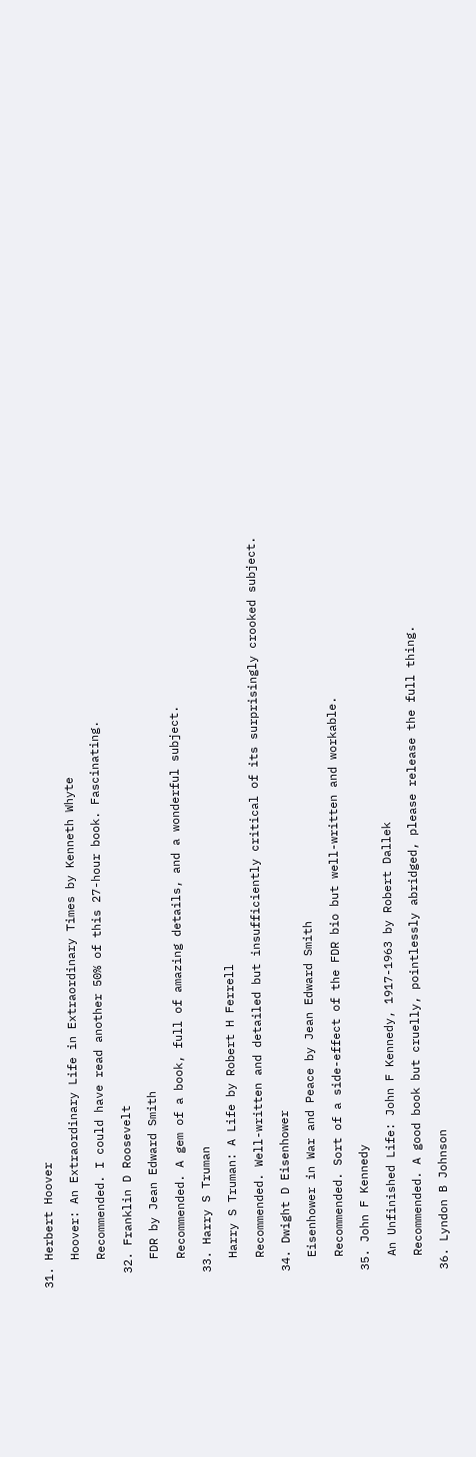31. Herbert Hoover

    Hoover: An Extraordinary Life in Extraordinary Times by Kenneth Whyte

    Recommended. I could have read another 50% of this 27-hour book. Fascinating.

  32. Franklin D Roosevelt

    FDR by Jean Edward Smith

    Recommended. A gem of a book, full of amazing details, and a wonderful subject.

  33. Harry S Truman

    Harry S Truman: A Life by Robert H Ferrell

    Recommended. Well-written and detailed but insufficiently critical of its surprisingly crooked subject.

  34. Dwight D Eisenhower

    Eisenhower in War and Peace by Jean Edward Smith

    Recommended. Sort of a side-effect of the FDR bio but well-written and workable.

  35. John F Kennedy

    An Unfinished Life: John F Kennedy, 1917-1963 by Robert Dallek

    Recommended. A good book but cruelly, pointlessly abridged, please release the full thing.

  36. Lyndon B Johnson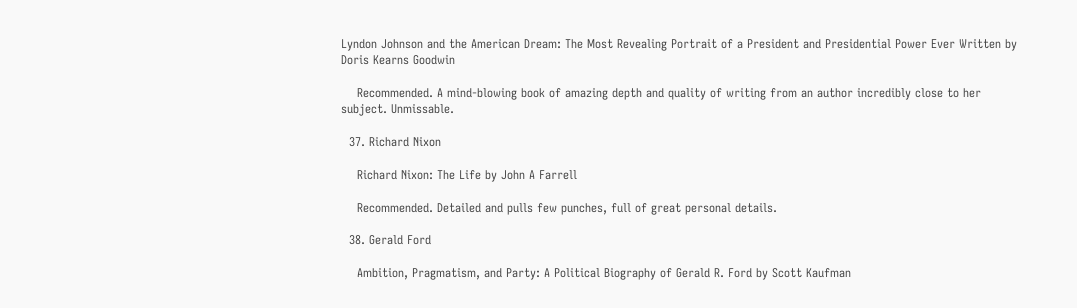Lyndon Johnson and the American Dream: The Most Revealing Portrait of a President and Presidential Power Ever Written by Doris Kearns Goodwin

    Recommended. A mind-blowing book of amazing depth and quality of writing from an author incredibly close to her subject. Unmissable.

  37. Richard Nixon

    Richard Nixon: The Life by John A Farrell

    Recommended. Detailed and pulls few punches, full of great personal details.

  38. Gerald Ford

    Ambition, Pragmatism, and Party: A Political Biography of Gerald R. Ford by Scott Kaufman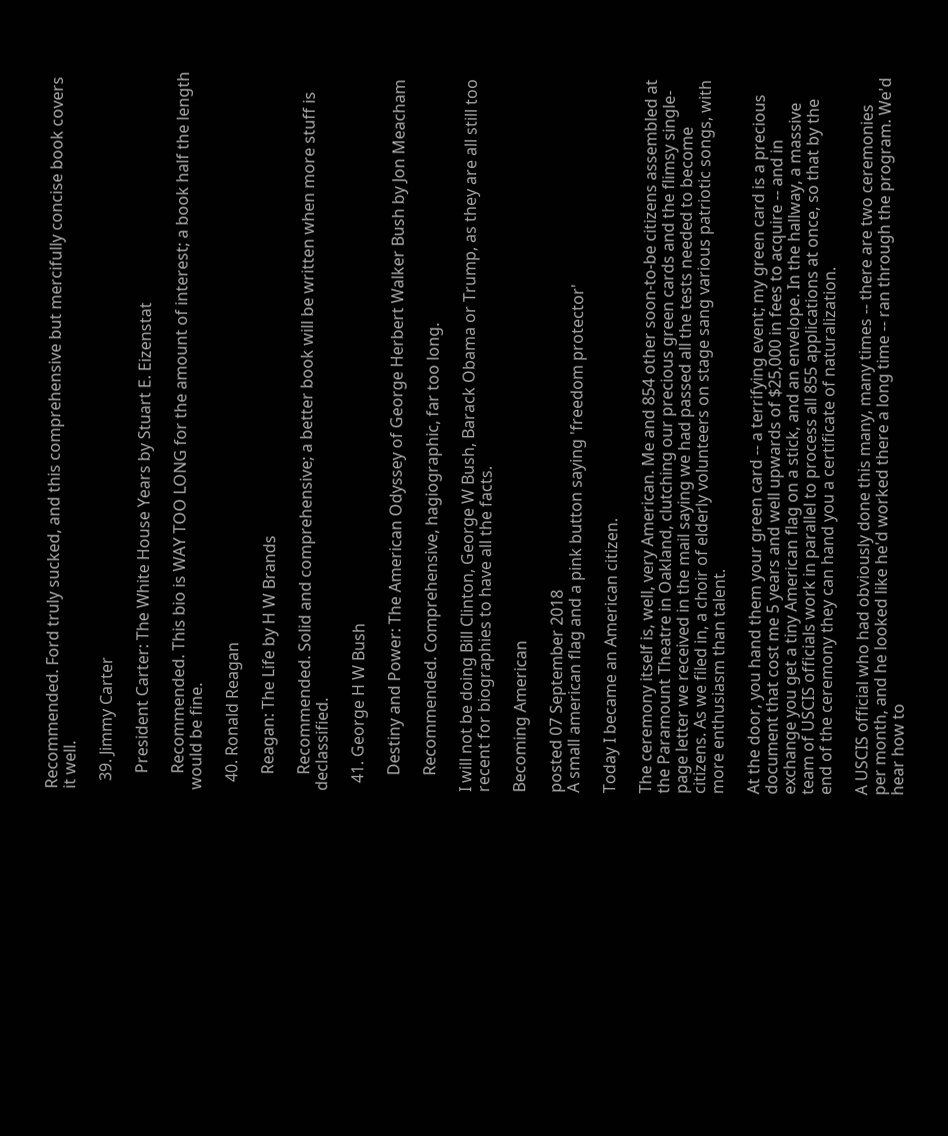Recommended. Ford truly sucked, and this comprehensive but mercifully concise book covers it well.

  39. Jimmy Carter

    President Carter: The White House Years by Stuart E. Eizenstat

    Recommended. This bio is WAY TOO LONG for the amount of interest; a book half the length would be fine.

  40. Ronald Reagan

    Reagan: The Life by H W Brands

    Recommended. Solid and comprehensive; a better book will be written when more stuff is declassified.

  41. George H W Bush

    Destiny and Power: The American Odyssey of George Herbert Walker Bush by Jon Meacham

    Recommended. Comprehensive, hagiographic, far too long.

I will not be doing Bill Clinton, George W Bush, Barack Obama or Trump, as they are all still too recent for biographies to have all the facts.

Becoming American

posted 07 September 2018
A small american flag and a pink button saying 'freedom protector'

Today I became an American citizen.

The ceremony itself is, well, very American. Me and 854 other soon-to-be citizens assembled at the Paramount Theatre in Oakland, clutching our precious green cards and the flimsy single-page letter we received in the mail saying we had passed all the tests needed to become citizens. As we filed in, a choir of elderly volunteers on stage sang various patriotic songs, with more enthusiasm than talent.

At the door, you hand them your green card -- a terrifying event; my green card is a precious document that cost me 5 years and well upwards of $25,000 in fees to acquire -- and in exchange you get a tiny American flag on a stick, and an envelope. In the hallway, a massive team of USCIS officials work in parallel to process all 855 applications at once, so that by the end of the ceremony they can hand you a certificate of naturalization.

A USCIS official who had obviously done this many, many times -- there are two ceremonies per month, and he looked like he'd worked there a long time -- ran through the program. We'd hear how to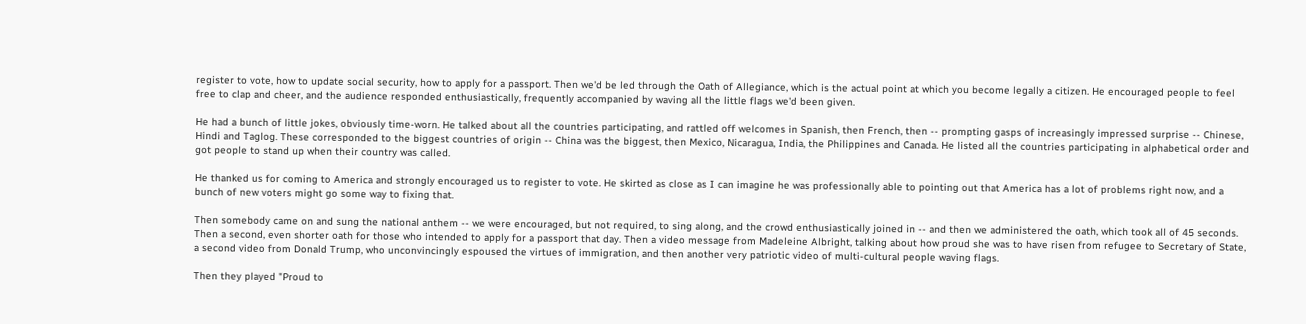register to vote, how to update social security, how to apply for a passport. Then we'd be led through the Oath of Allegiance, which is the actual point at which you become legally a citizen. He encouraged people to feel free to clap and cheer, and the audience responded enthusiastically, frequently accompanied by waving all the little flags we'd been given.

He had a bunch of little jokes, obviously time-worn. He talked about all the countries participating, and rattled off welcomes in Spanish, then French, then -- prompting gasps of increasingly impressed surprise -- Chinese, Hindi and Taglog. These corresponded to the biggest countries of origin -- China was the biggest, then Mexico, Nicaragua, India, the Philippines and Canada. He listed all the countries participating in alphabetical order and got people to stand up when their country was called.

He thanked us for coming to America and strongly encouraged us to register to vote. He skirted as close as I can imagine he was professionally able to pointing out that America has a lot of problems right now, and a bunch of new voters might go some way to fixing that.

Then somebody came on and sung the national anthem -- we were encouraged, but not required, to sing along, and the crowd enthusiastically joined in -- and then we administered the oath, which took all of 45 seconds. Then a second, even shorter oath for those who intended to apply for a passport that day. Then a video message from Madeleine Albright, talking about how proud she was to have risen from refugee to Secretary of State, a second video from Donald Trump, who unconvincingly espoused the virtues of immigration, and then another very patriotic video of multi-cultural people waving flags.

Then they played "Proud to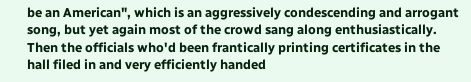be an American", which is an aggressively condescending and arrogant song, but yet again most of the crowd sang along enthusiastically. Then the officials who'd been frantically printing certificates in the hall filed in and very efficiently handed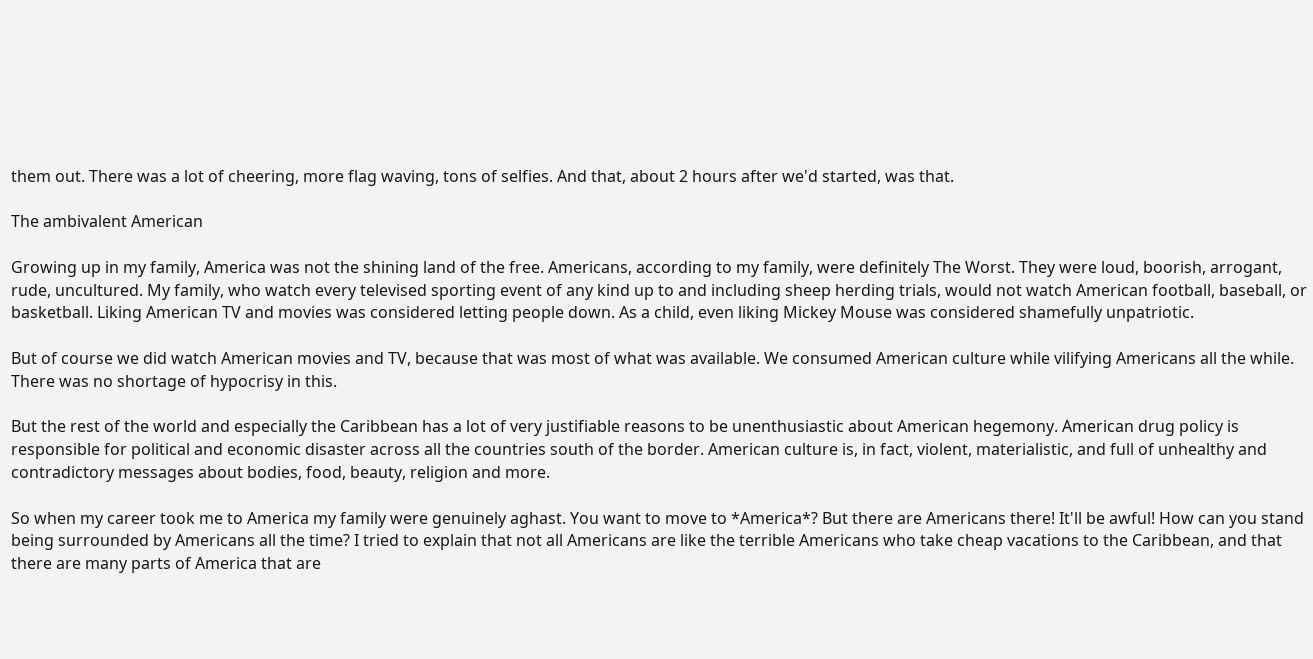them out. There was a lot of cheering, more flag waving, tons of selfies. And that, about 2 hours after we'd started, was that.

The ambivalent American

Growing up in my family, America was not the shining land of the free. Americans, according to my family, were definitely The Worst. They were loud, boorish, arrogant, rude, uncultured. My family, who watch every televised sporting event of any kind up to and including sheep herding trials, would not watch American football, baseball, or basketball. Liking American TV and movies was considered letting people down. As a child, even liking Mickey Mouse was considered shamefully unpatriotic.

But of course we did watch American movies and TV, because that was most of what was available. We consumed American culture while vilifying Americans all the while. There was no shortage of hypocrisy in this.

But the rest of the world and especially the Caribbean has a lot of very justifiable reasons to be unenthusiastic about American hegemony. American drug policy is responsible for political and economic disaster across all the countries south of the border. American culture is, in fact, violent, materialistic, and full of unhealthy and contradictory messages about bodies, food, beauty, religion and more.

So when my career took me to America my family were genuinely aghast. You want to move to *America*? But there are Americans there! It'll be awful! How can you stand being surrounded by Americans all the time? I tried to explain that not all Americans are like the terrible Americans who take cheap vacations to the Caribbean, and that there are many parts of America that are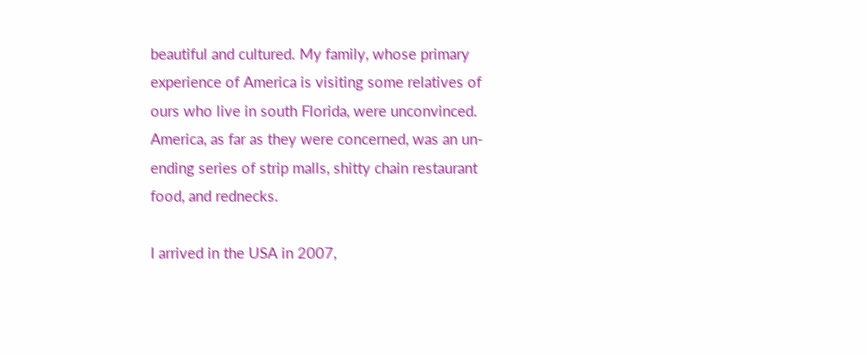beautiful and cultured. My family, whose primary experience of America is visiting some relatives of ours who live in south Florida, were unconvinced. America, as far as they were concerned, was an un-ending series of strip malls, shitty chain restaurant food, and rednecks.

I arrived in the USA in 2007,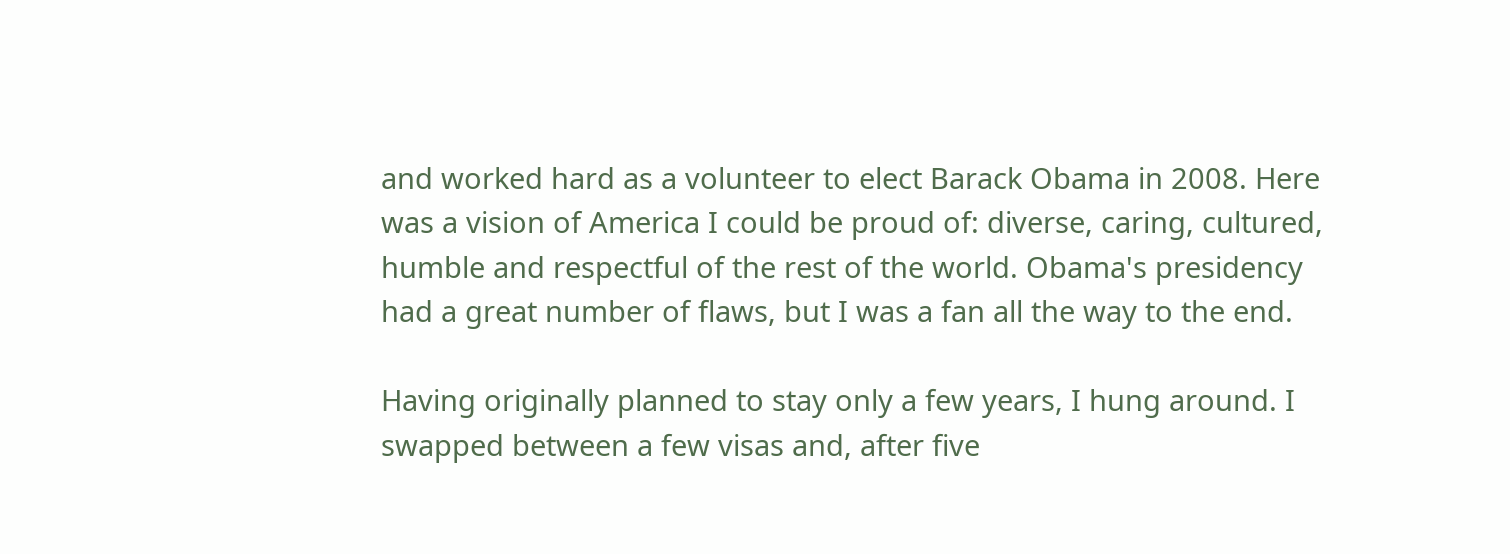and worked hard as a volunteer to elect Barack Obama in 2008. Here was a vision of America I could be proud of: diverse, caring, cultured, humble and respectful of the rest of the world. Obama's presidency had a great number of flaws, but I was a fan all the way to the end.

Having originally planned to stay only a few years, I hung around. I swapped between a few visas and, after five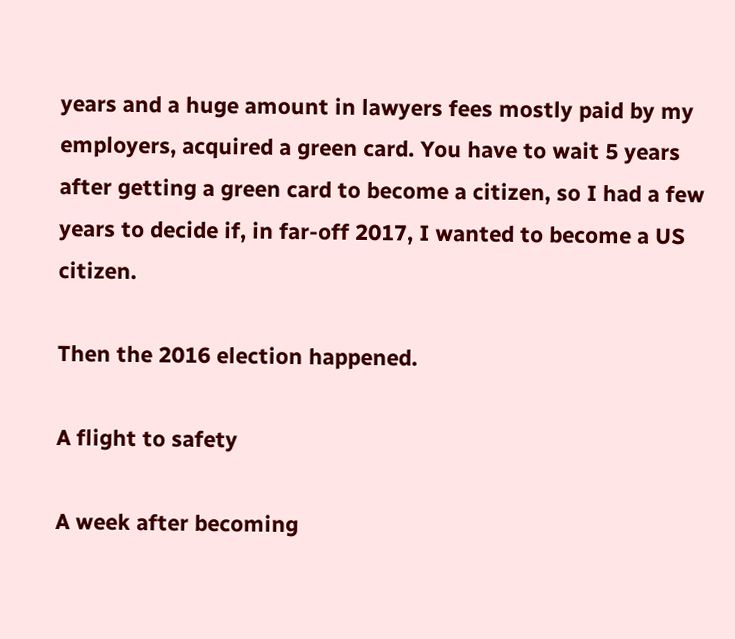years and a huge amount in lawyers fees mostly paid by my employers, acquired a green card. You have to wait 5 years after getting a green card to become a citizen, so I had a few years to decide if, in far-off 2017, I wanted to become a US citizen.

Then the 2016 election happened.

A flight to safety

A week after becoming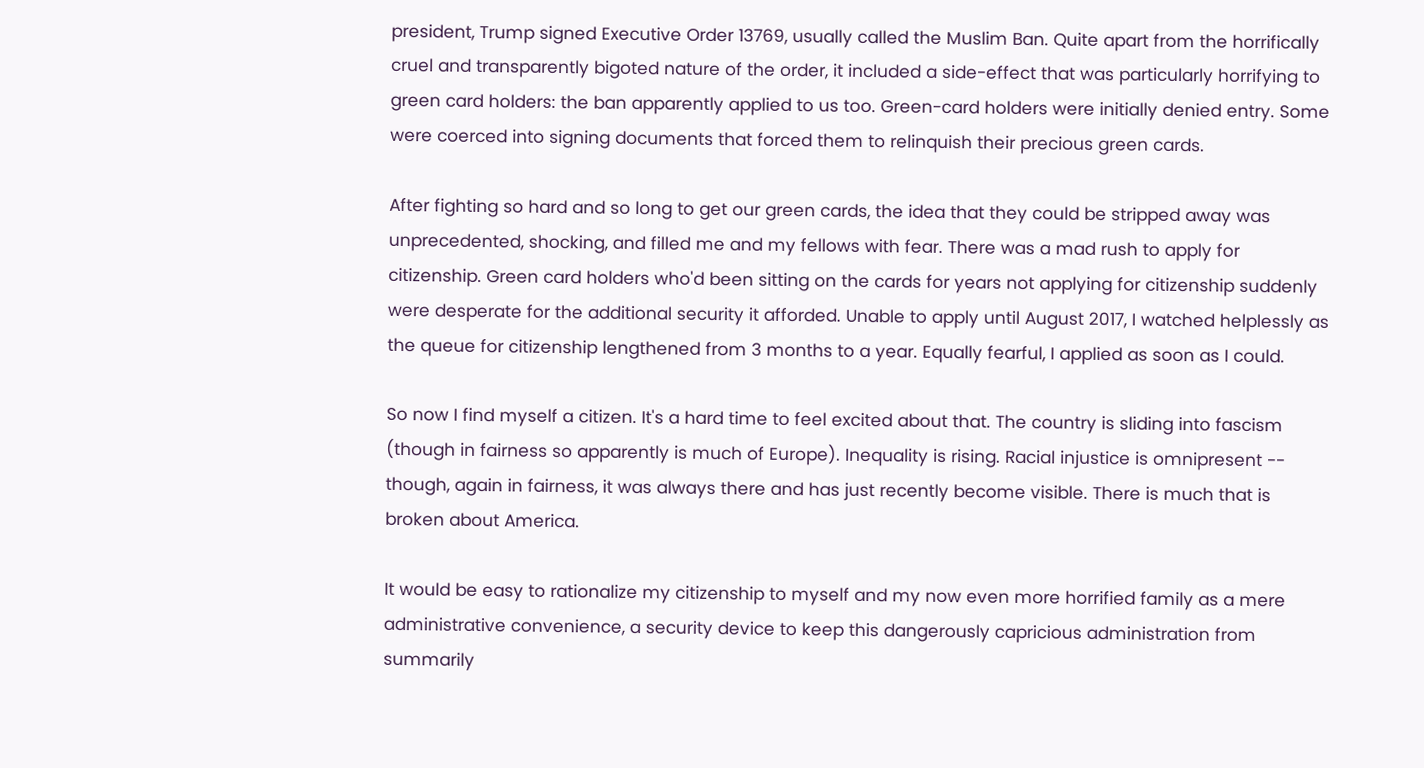president, Trump signed Executive Order 13769, usually called the Muslim Ban. Quite apart from the horrifically cruel and transparently bigoted nature of the order, it included a side-effect that was particularly horrifying to green card holders: the ban apparently applied to us too. Green-card holders were initially denied entry. Some were coerced into signing documents that forced them to relinquish their precious green cards.

After fighting so hard and so long to get our green cards, the idea that they could be stripped away was unprecedented, shocking, and filled me and my fellows with fear. There was a mad rush to apply for citizenship. Green card holders who'd been sitting on the cards for years not applying for citizenship suddenly were desperate for the additional security it afforded. Unable to apply until August 2017, I watched helplessly as the queue for citizenship lengthened from 3 months to a year. Equally fearful, I applied as soon as I could.

So now I find myself a citizen. It's a hard time to feel excited about that. The country is sliding into fascism (though in fairness so apparently is much of Europe). Inequality is rising. Racial injustice is omnipresent -- though, again in fairness, it was always there and has just recently become visible. There is much that is broken about America.

It would be easy to rationalize my citizenship to myself and my now even more horrified family as a mere administrative convenience, a security device to keep this dangerously capricious administration from summarily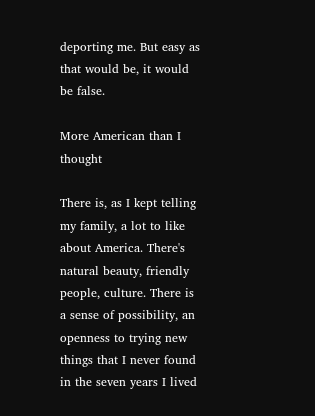deporting me. But easy as that would be, it would be false.

More American than I thought

There is, as I kept telling my family, a lot to like about America. There's natural beauty, friendly people, culture. There is a sense of possibility, an openness to trying new things that I never found in the seven years I lived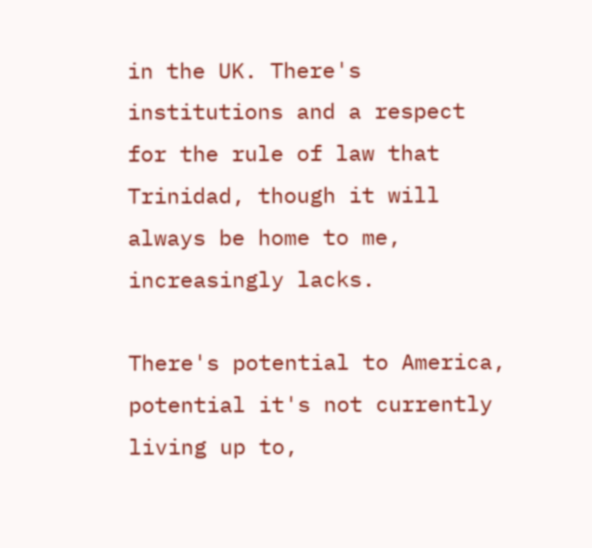in the UK. There's institutions and a respect for the rule of law that Trinidad, though it will always be home to me, increasingly lacks.

There's potential to America, potential it's not currently living up to,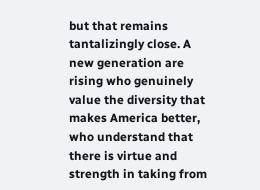but that remains tantalizingly close. A new generation are rising who genuinely value the diversity that makes America better, who understand that there is virtue and strength in taking from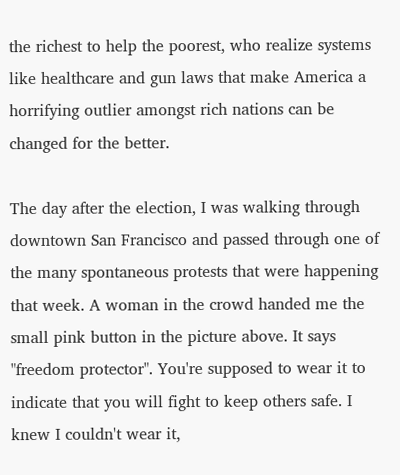the richest to help the poorest, who realize systems like healthcare and gun laws that make America a horrifying outlier amongst rich nations can be changed for the better.

The day after the election, I was walking through downtown San Francisco and passed through one of the many spontaneous protests that were happening that week. A woman in the crowd handed me the small pink button in the picture above. It says "freedom protector". You're supposed to wear it to indicate that you will fight to keep others safe. I knew I couldn't wear it,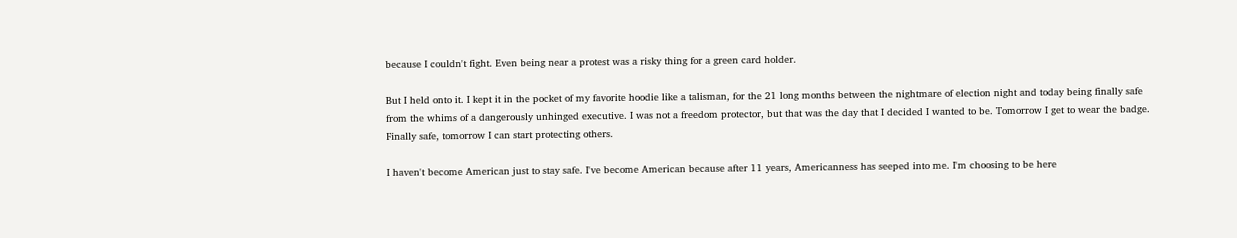because I couldn't fight. Even being near a protest was a risky thing for a green card holder.

But I held onto it. I kept it in the pocket of my favorite hoodie like a talisman, for the 21 long months between the nightmare of election night and today being finally safe from the whims of a dangerously unhinged executive. I was not a freedom protector, but that was the day that I decided I wanted to be. Tomorrow I get to wear the badge. Finally safe, tomorrow I can start protecting others.

I haven't become American just to stay safe. I've become American because after 11 years, Americanness has seeped into me. I'm choosing to be here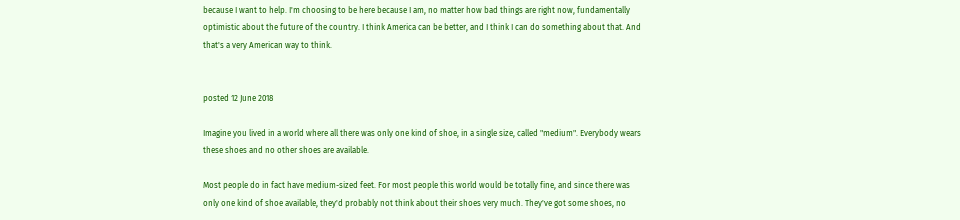because I want to help. I'm choosing to be here because I am, no matter how bad things are right now, fundamentally optimistic about the future of the country. I think America can be better, and I think I can do something about that. And that's a very American way to think.


posted 12 June 2018

Imagine you lived in a world where all there was only one kind of shoe, in a single size, called "medium". Everybody wears these shoes and no other shoes are available.

Most people do in fact have medium-sized feet. For most people this world would be totally fine, and since there was only one kind of shoe available, they'd probably not think about their shoes very much. They've got some shoes, no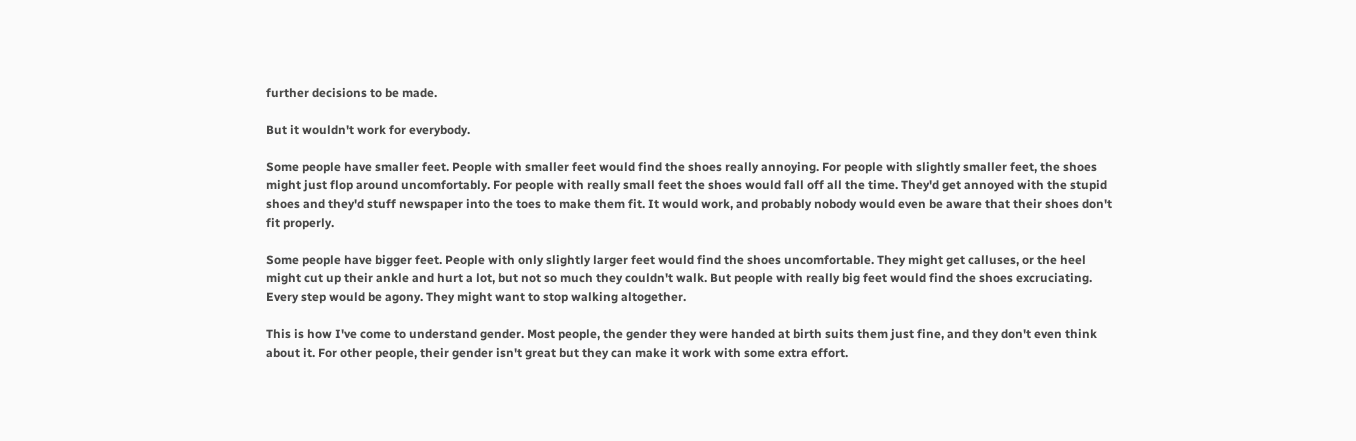further decisions to be made.

But it wouldn't work for everybody.

Some people have smaller feet. People with smaller feet would find the shoes really annoying. For people with slightly smaller feet, the shoes might just flop around uncomfortably. For people with really small feet the shoes would fall off all the time. They'd get annoyed with the stupid shoes and they'd stuff newspaper into the toes to make them fit. It would work, and probably nobody would even be aware that their shoes don't fit properly.

Some people have bigger feet. People with only slightly larger feet would find the shoes uncomfortable. They might get calluses, or the heel might cut up their ankle and hurt a lot, but not so much they couldn't walk. But people with really big feet would find the shoes excruciating. Every step would be agony. They might want to stop walking altogether.

This is how I've come to understand gender. Most people, the gender they were handed at birth suits them just fine, and they don't even think about it. For other people, their gender isn't great but they can make it work with some extra effort.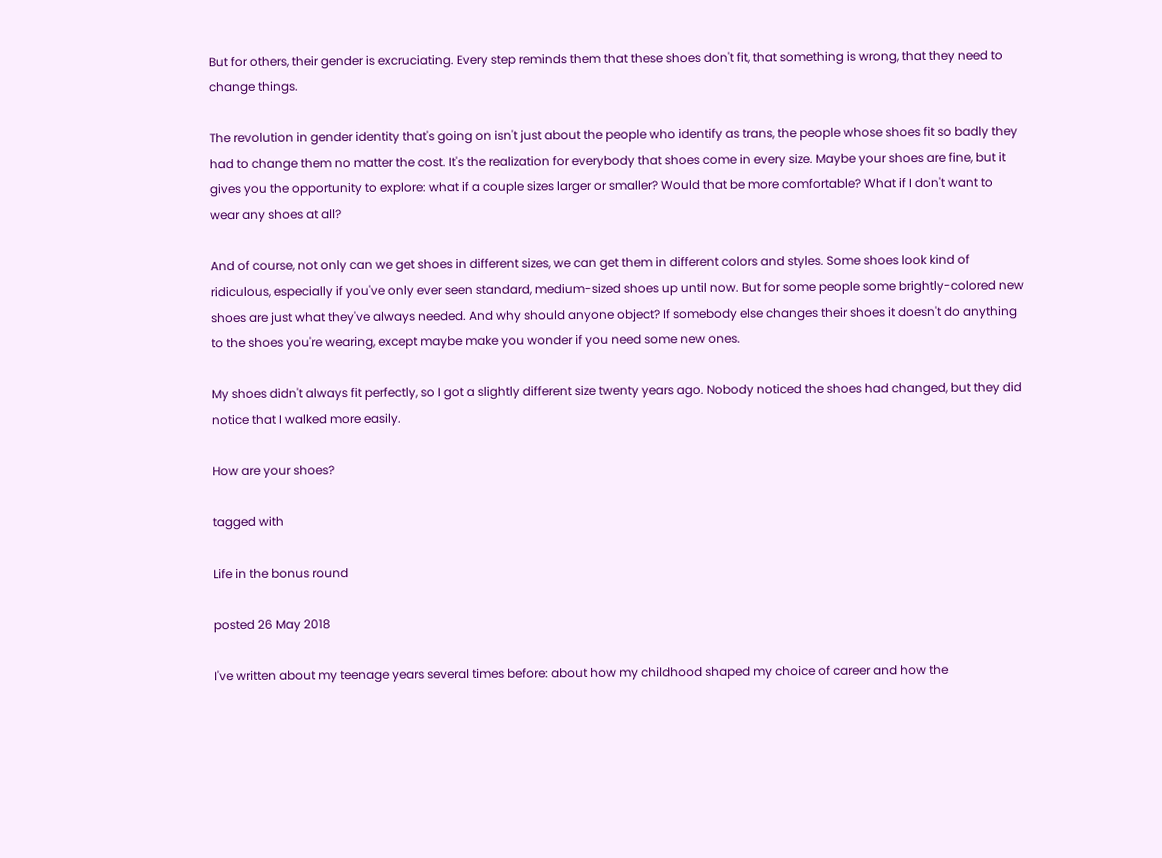But for others, their gender is excruciating. Every step reminds them that these shoes don't fit, that something is wrong, that they need to change things.

The revolution in gender identity that's going on isn't just about the people who identify as trans, the people whose shoes fit so badly they had to change them no matter the cost. It's the realization for everybody that shoes come in every size. Maybe your shoes are fine, but it gives you the opportunity to explore: what if a couple sizes larger or smaller? Would that be more comfortable? What if I don't want to wear any shoes at all?

And of course, not only can we get shoes in different sizes, we can get them in different colors and styles. Some shoes look kind of ridiculous, especially if you've only ever seen standard, medium-sized shoes up until now. But for some people some brightly-colored new shoes are just what they've always needed. And why should anyone object? If somebody else changes their shoes it doesn't do anything to the shoes you're wearing, except maybe make you wonder if you need some new ones.

My shoes didn't always fit perfectly, so I got a slightly different size twenty years ago. Nobody noticed the shoes had changed, but they did notice that I walked more easily.

How are your shoes?

tagged with

Life in the bonus round

posted 26 May 2018

I've written about my teenage years several times before: about how my childhood shaped my choice of career and how the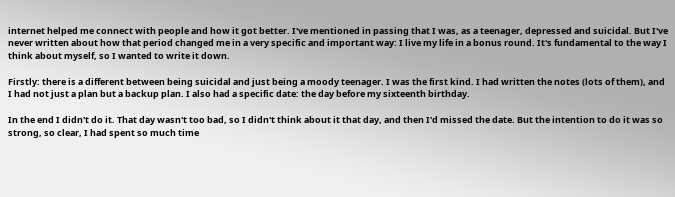internet helped me connect with people and how it got better. I've mentioned in passing that I was, as a teenager, depressed and suicidal. But I've never written about how that period changed me in a very specific and important way: I live my life in a bonus round. It's fundamental to the way I think about myself, so I wanted to write it down.

Firstly: there is a different between being suicidal and just being a moody teenager. I was the first kind. I had written the notes (lots of them), and I had not just a plan but a backup plan. I also had a specific date: the day before my sixteenth birthday.

In the end I didn't do it. That day wasn't too bad, so I didn't think about it that day, and then I'd missed the date. But the intention to do it was so strong, so clear, I had spent so much time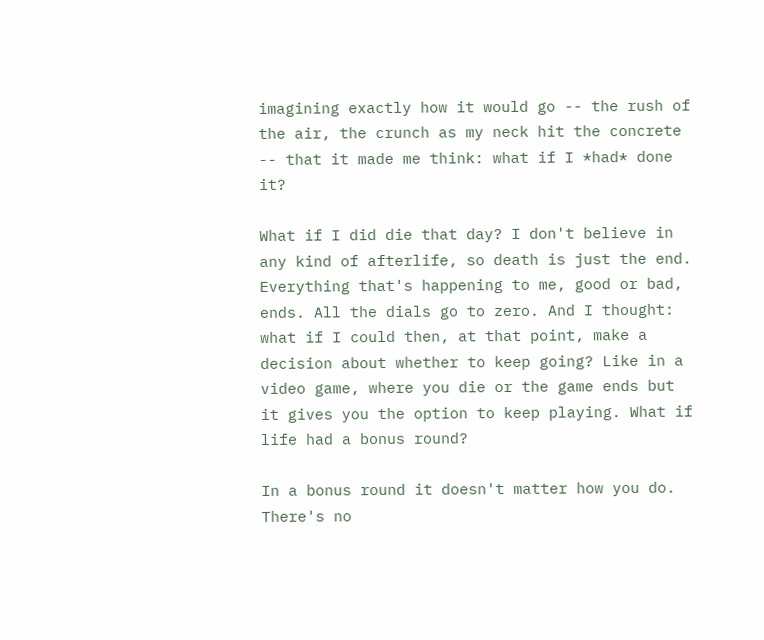imagining exactly how it would go -- the rush of the air, the crunch as my neck hit the concrete -- that it made me think: what if I *had* done it?

What if I did die that day? I don't believe in any kind of afterlife, so death is just the end. Everything that's happening to me, good or bad, ends. All the dials go to zero. And I thought: what if I could then, at that point, make a decision about whether to keep going? Like in a video game, where you die or the game ends but it gives you the option to keep playing. What if life had a bonus round?

In a bonus round it doesn't matter how you do. There's no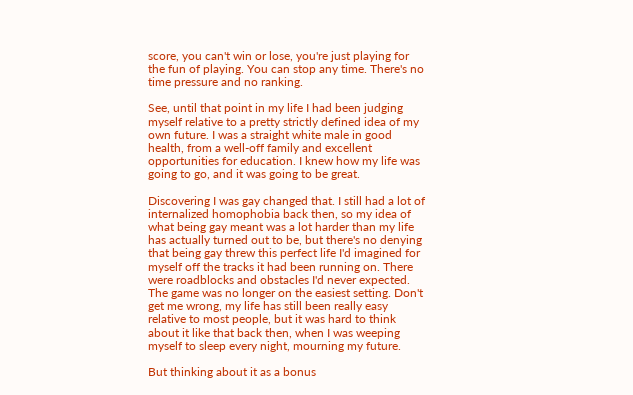score, you can't win or lose, you're just playing for the fun of playing. You can stop any time. There's no time pressure and no ranking.

See, until that point in my life I had been judging myself relative to a pretty strictly defined idea of my own future. I was a straight white male in good health, from a well-off family and excellent opportunities for education. I knew how my life was going to go, and it was going to be great.

Discovering I was gay changed that. I still had a lot of internalized homophobia back then, so my idea of what being gay meant was a lot harder than my life has actually turned out to be, but there's no denying that being gay threw this perfect life I'd imagined for myself off the tracks it had been running on. There were roadblocks and obstacles I'd never expected. The game was no longer on the easiest setting. Don't get me wrong, my life has still been really easy relative to most people, but it was hard to think about it like that back then, when I was weeping myself to sleep every night, mourning my future.

But thinking about it as a bonus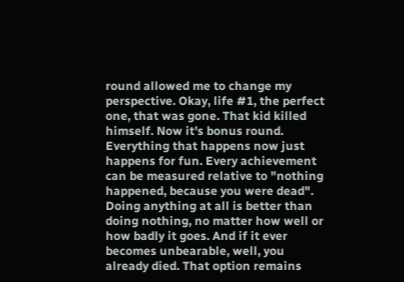round allowed me to change my perspective. Okay, life #1, the perfect one, that was gone. That kid killed himself. Now it's bonus round. Everything that happens now just happens for fun. Every achievement can be measured relative to "nothing happened, because you were dead". Doing anything at all is better than doing nothing, no matter how well or how badly it goes. And if it ever becomes unbearable, well, you already died. That option remains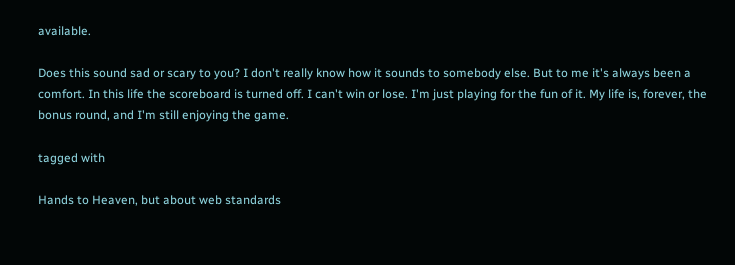available.

Does this sound sad or scary to you? I don't really know how it sounds to somebody else. But to me it's always been a comfort. In this life the scoreboard is turned off. I can't win or lose. I'm just playing for the fun of it. My life is, forever, the bonus round, and I'm still enjoying the game.

tagged with

Hands to Heaven, but about web standards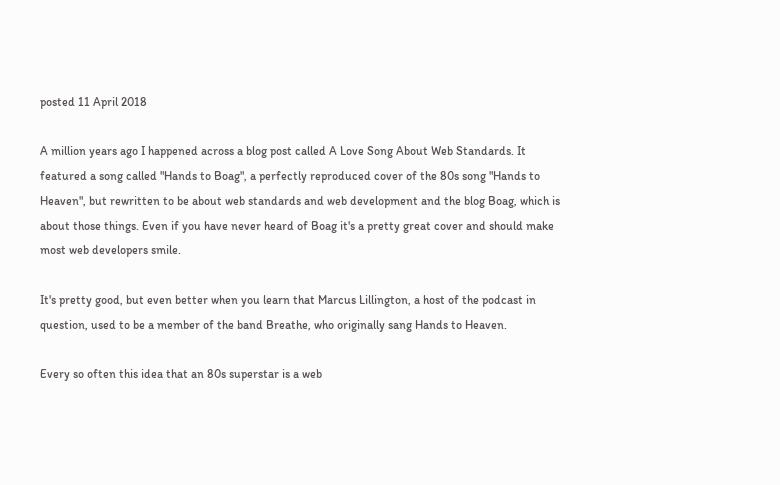posted 11 April 2018

A million years ago I happened across a blog post called A Love Song About Web Standards. It featured a song called "Hands to Boag", a perfectly reproduced cover of the 80s song "Hands to Heaven", but rewritten to be about web standards and web development and the blog Boag, which is about those things. Even if you have never heard of Boag it's a pretty great cover and should make most web developers smile.

It's pretty good, but even better when you learn that Marcus Lillington, a host of the podcast in question, used to be a member of the band Breathe, who originally sang Hands to Heaven.

Every so often this idea that an 80s superstar is a web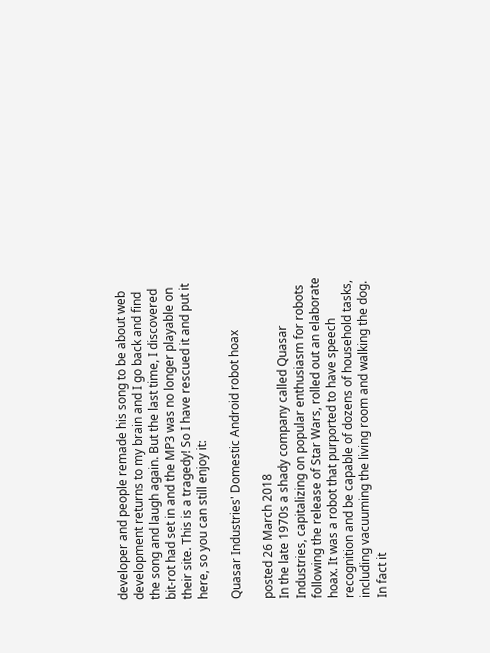developer and people remade his song to be about web development returns to my brain and I go back and find the song and laugh again. But the last time, I discovered bit-rot had set in and the MP3 was no longer playable on their site. This is a tragedy! So I have rescued it and put it here, so you can still enjoy it:

Quasar Industries' Domestic Android robot hoax

posted 26 March 2018
In the late 1970s a shady company called Quasar Industries, capitalizing on popular enthusiasm for robots following the release of Star Wars, rolled out an elaborate hoax. It was a robot that purported to have speech recognition and be capable of dozens of household tasks, including vacuuming the living room and walking the dog. In fact it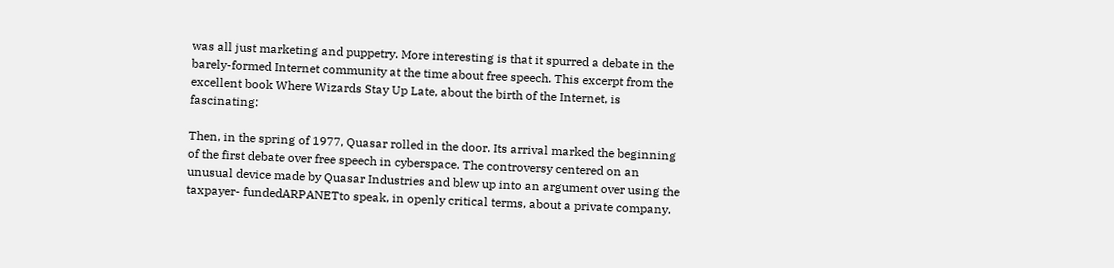was all just marketing and puppetry. More interesting is that it spurred a debate in the barely-formed Internet community at the time about free speech. This excerpt from the excellent book Where Wizards Stay Up Late, about the birth of the Internet, is fascinating:

Then, in the spring of 1977, Quasar rolled in the door. Its arrival marked the beginning of the first debate over free speech in cyberspace. The controversy centered on an unusual device made by Quasar Industries and blew up into an argument over using the taxpayer- fundedARPANETto speak, in openly critical terms, about a private company.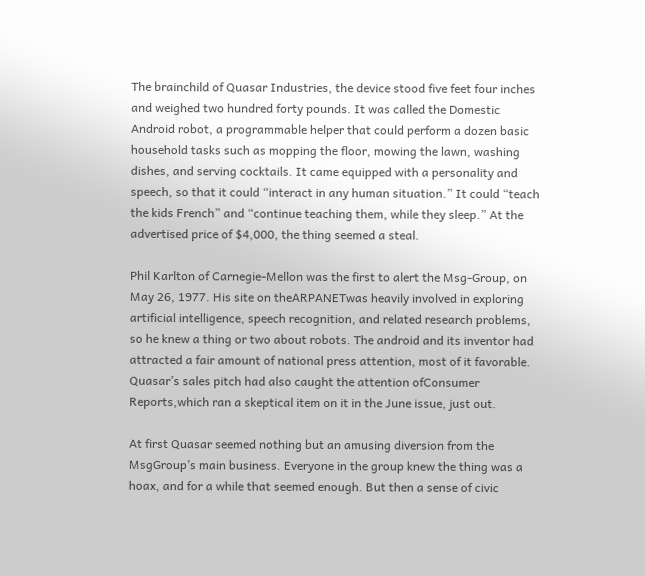The brainchild of Quasar Industries, the device stood five feet four inches and weighed two hundred forty pounds. It was called the Domestic Android robot, a programmable helper that could perform a dozen basic household tasks such as mopping the floor, mowing the lawn, washing dishes, and serving cocktails. It came equipped with a personality and speech, so that it could “interact in any human situation.” It could “teach the kids French” and “continue teaching them, while they sleep.” At the advertised price of $4,000, the thing seemed a steal.

Phil Karlton of Carnegie-Mellon was the first to alert the Msg-Group, on May 26, 1977. His site on theARPANETwas heavily involved in exploring artificial intelligence, speech recognition, and related research problems, so he knew a thing or two about robots. The android and its inventor had attracted a fair amount of national press attention, most of it favorable. Quasar’s sales pitch had also caught the attention ofConsumer Reports,which ran a skeptical item on it in the June issue, just out.

At first Quasar seemed nothing but an amusing diversion from the MsgGroup’s main business. Everyone in the group knew the thing was a hoax, and for a while that seemed enough. But then a sense of civic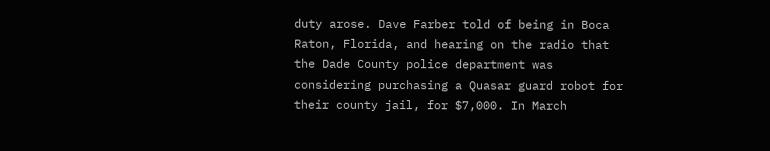duty arose. Dave Farber told of being in Boca Raton, Florida, and hearing on the radio that the Dade County police department was considering purchasing a Quasar guard robot for their county jail, for $7,000. In March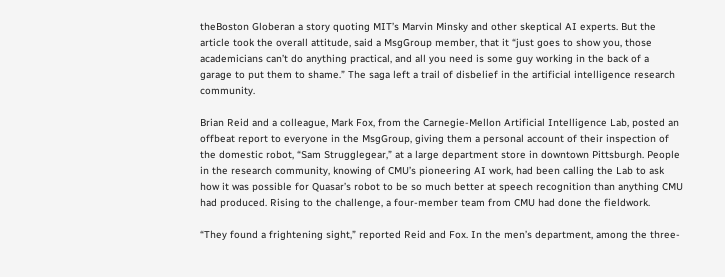theBoston Globeran a story quoting MIT’s Marvin Minsky and other skeptical AI experts. But the article took the overall attitude, said a MsgGroup member, that it “just goes to show you, those academicians can’t do anything practical, and all you need is some guy working in the back of a garage to put them to shame.” The saga left a trail of disbelief in the artificial intelligence research community.

Brian Reid and a colleague, Mark Fox, from the Carnegie-Mellon Artificial Intelligence Lab, posted an offbeat report to everyone in the MsgGroup, giving them a personal account of their inspection of the domestic robot, “Sam Strugglegear,” at a large department store in downtown Pittsburgh. People in the research community, knowing of CMU’s pioneering AI work, had been calling the Lab to ask how it was possible for Quasar’s robot to be so much better at speech recognition than anything CMU had produced. Rising to the challenge, a four-member team from CMU had done the fieldwork.

“They found a frightening sight,” reported Reid and Fox. In the men’s department, among the three-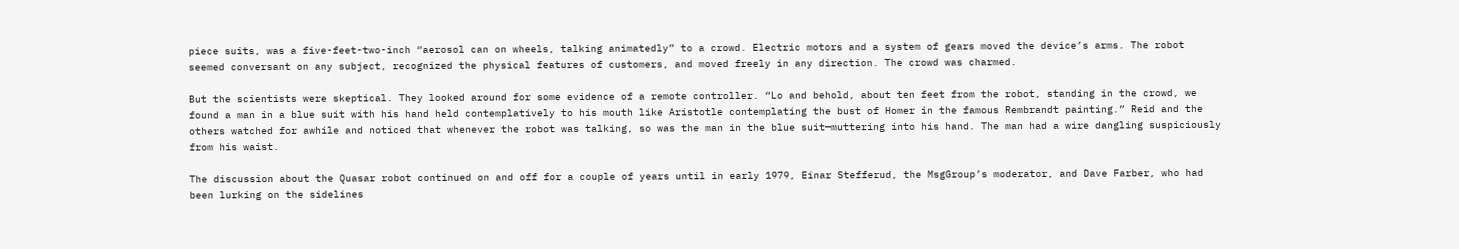piece suits, was a five-feet-two-inch “aerosol can on wheels, talking animatedly” to a crowd. Electric motors and a system of gears moved the device’s arms. The robot seemed conversant on any subject, recognized the physical features of customers, and moved freely in any direction. The crowd was charmed.

But the scientists were skeptical. They looked around for some evidence of a remote controller. “Lo and behold, about ten feet from the robot, standing in the crowd, we found a man in a blue suit with his hand held contemplatively to his mouth like Aristotle contemplating the bust of Homer in the famous Rembrandt painting.” Reid and the others watched for awhile and noticed that whenever the robot was talking, so was the man in the blue suit—muttering into his hand. The man had a wire dangling suspiciously from his waist.

The discussion about the Quasar robot continued on and off for a couple of years until in early 1979, Einar Stefferud, the MsgGroup’s moderator, and Dave Farber, who had been lurking on the sidelines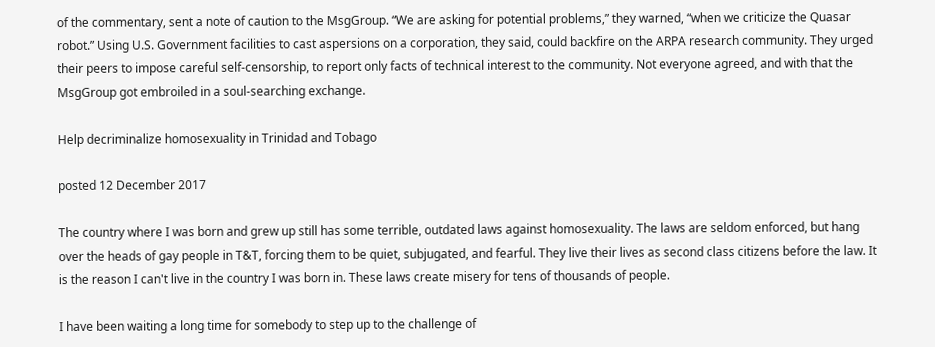of the commentary, sent a note of caution to the MsgGroup. “We are asking for potential problems,” they warned, “when we criticize the Quasar robot.” Using U.S. Government facilities to cast aspersions on a corporation, they said, could backfire on the ARPA research community. They urged their peers to impose careful self-censorship, to report only facts of technical interest to the community. Not everyone agreed, and with that the MsgGroup got embroiled in a soul-searching exchange.

Help decriminalize homosexuality in Trinidad and Tobago

posted 12 December 2017

The country where I was born and grew up still has some terrible, outdated laws against homosexuality. The laws are seldom enforced, but hang over the heads of gay people in T&T, forcing them to be quiet, subjugated, and fearful. They live their lives as second class citizens before the law. It is the reason I can't live in the country I was born in. These laws create misery for tens of thousands of people.

I have been waiting a long time for somebody to step up to the challenge of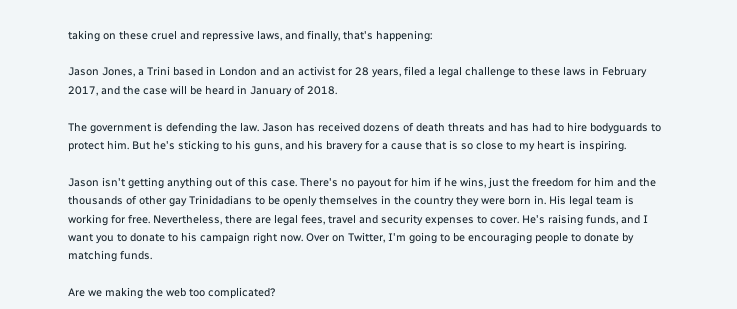taking on these cruel and repressive laws, and finally, that's happening:

Jason Jones, a Trini based in London and an activist for 28 years, filed a legal challenge to these laws in February 2017, and the case will be heard in January of 2018.

The government is defending the law. Jason has received dozens of death threats and has had to hire bodyguards to protect him. But he's sticking to his guns, and his bravery for a cause that is so close to my heart is inspiring.

Jason isn't getting anything out of this case. There's no payout for him if he wins, just the freedom for him and the thousands of other gay Trinidadians to be openly themselves in the country they were born in. His legal team is working for free. Nevertheless, there are legal fees, travel and security expenses to cover. He's raising funds, and I want you to donate to his campaign right now. Over on Twitter, I'm going to be encouraging people to donate by matching funds.

Are we making the web too complicated?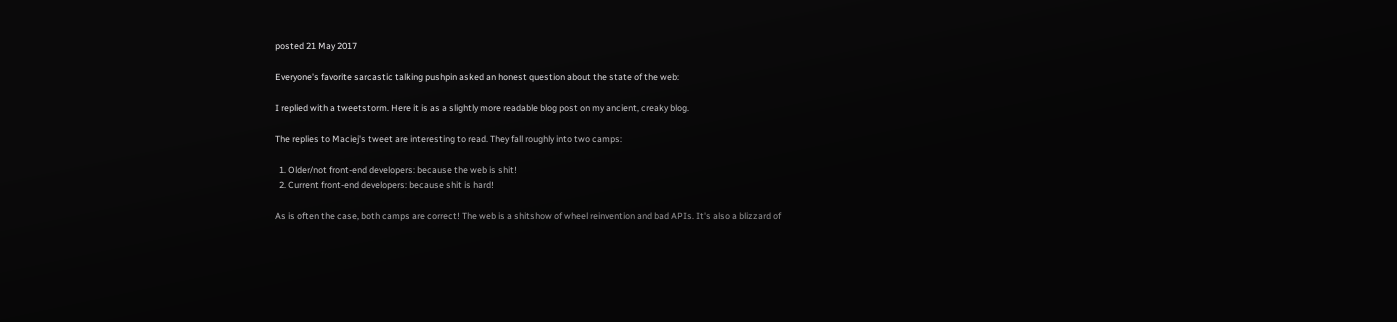posted 21 May 2017

Everyone's favorite sarcastic talking pushpin asked an honest question about the state of the web:

I replied with a tweetstorm. Here it is as a slightly more readable blog post on my ancient, creaky blog.

The replies to Maciej's tweet are interesting to read. They fall roughly into two camps:

  1. Older/not front-end developers: because the web is shit!
  2. Current front-end developers: because shit is hard!

As is often the case, both camps are correct! The web is a shitshow of wheel reinvention and bad APIs. It's also a blizzard of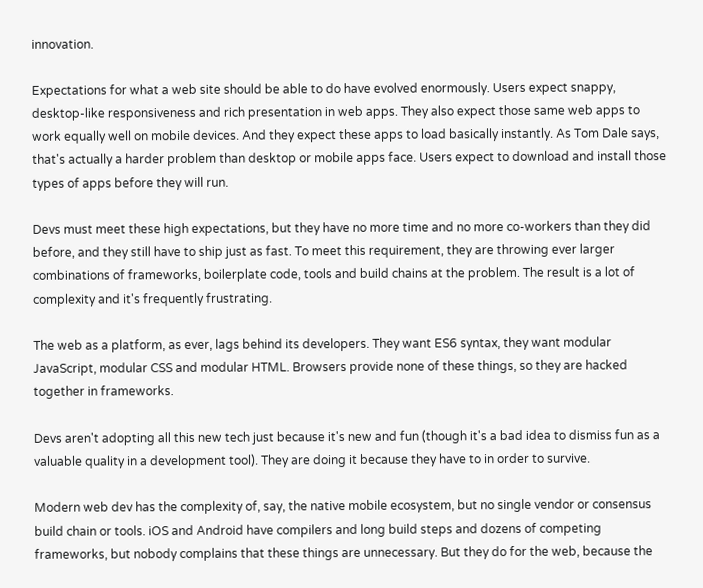innovation.

Expectations for what a web site should be able to do have evolved enormously. Users expect snappy, desktop-like responsiveness and rich presentation in web apps. They also expect those same web apps to work equally well on mobile devices. And they expect these apps to load basically instantly. As Tom Dale says, that's actually a harder problem than desktop or mobile apps face. Users expect to download and install those types of apps before they will run.

Devs must meet these high expectations, but they have no more time and no more co-workers than they did before, and they still have to ship just as fast. To meet this requirement, they are throwing ever larger combinations of frameworks, boilerplate code, tools and build chains at the problem. The result is a lot of complexity and it's frequently frustrating.

The web as a platform, as ever, lags behind its developers. They want ES6 syntax, they want modular JavaScript, modular CSS and modular HTML. Browsers provide none of these things, so they are hacked together in frameworks.

Devs aren't adopting all this new tech just because it's new and fun (though it's a bad idea to dismiss fun as a valuable quality in a development tool). They are doing it because they have to in order to survive.

Modern web dev has the complexity of, say, the native mobile ecosystem, but no single vendor or consensus build chain or tools. iOS and Android have compilers and long build steps and dozens of competing frameworks, but nobody complains that these things are unnecessary. But they do for the web, because the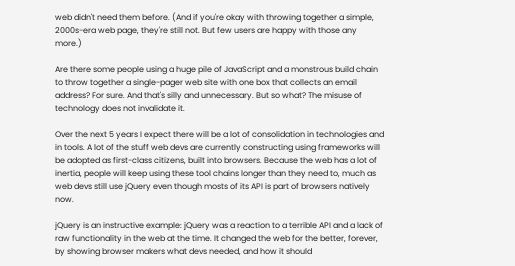web didn't need them before. (And if you're okay with throwing together a simple, 2000s-era web page, they're still not. But few users are happy with those any more.)

Are there some people using a huge pile of JavaScript and a monstrous build chain to throw together a single-pager web site with one box that collects an email address? For sure. And that's silly and unnecessary. But so what? The misuse of technology does not invalidate it.

Over the next 5 years I expect there will be a lot of consolidation in technologies and in tools. A lot of the stuff web devs are currently constructing using frameworks will be adopted as first-class citizens, built into browsers. Because the web has a lot of inertia, people will keep using these tool chains longer than they need to, much as web devs still use jQuery even though mosts of its API is part of browsers natively now.

jQuery is an instructive example: jQuery was a reaction to a terrible API and a lack of raw functionality in the web at the time. It changed the web for the better, forever, by showing browser makers what devs needed, and how it should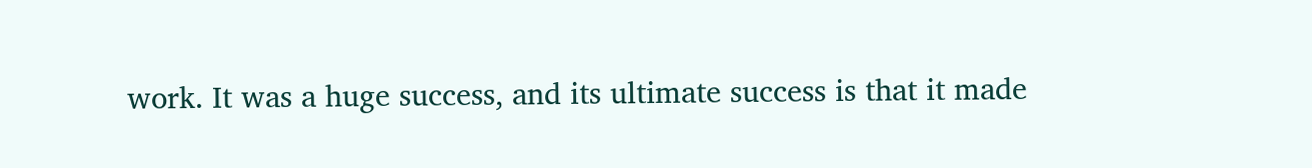work. It was a huge success, and its ultimate success is that it made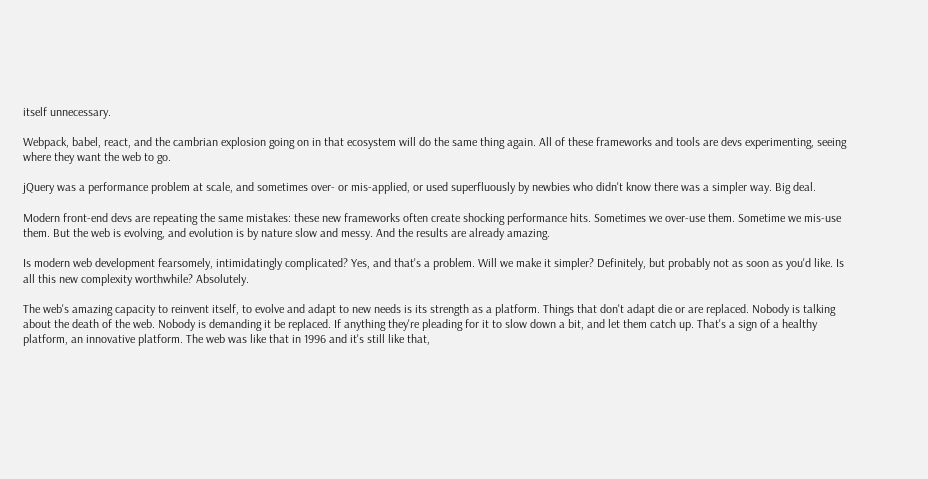itself unnecessary.

Webpack, babel, react, and the cambrian explosion going on in that ecosystem will do the same thing again. All of these frameworks and tools are devs experimenting, seeing where they want the web to go.

jQuery was a performance problem at scale, and sometimes over- or mis-applied, or used superfluously by newbies who didn't know there was a simpler way. Big deal.

Modern front-end devs are repeating the same mistakes: these new frameworks often create shocking performance hits. Sometimes we over-use them. Sometime we mis-use them. But the web is evolving, and evolution is by nature slow and messy. And the results are already amazing.

Is modern web development fearsomely, intimidatingly complicated? Yes, and that's a problem. Will we make it simpler? Definitely, but probably not as soon as you'd like. Is all this new complexity worthwhile? Absolutely.

The web's amazing capacity to reinvent itself, to evolve and adapt to new needs is its strength as a platform. Things that don't adapt die or are replaced. Nobody is talking about the death of the web. Nobody is demanding it be replaced. If anything they're pleading for it to slow down a bit, and let them catch up. That's a sign of a healthy platform, an innovative platform. The web was like that in 1996 and it's still like that,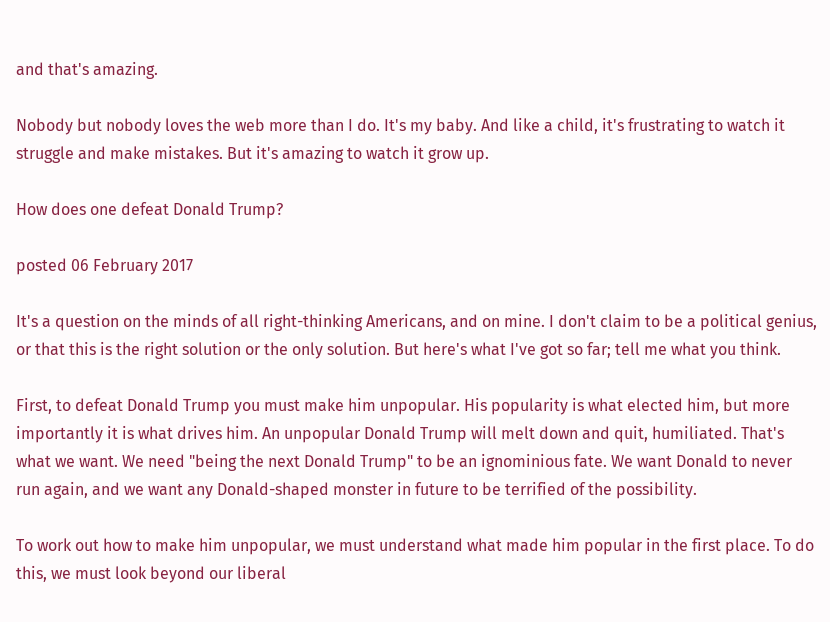and that's amazing.

Nobody but nobody loves the web more than I do. It's my baby. And like a child, it's frustrating to watch it struggle and make mistakes. But it's amazing to watch it grow up.

How does one defeat Donald Trump?

posted 06 February 2017

It's a question on the minds of all right-thinking Americans, and on mine. I don't claim to be a political genius, or that this is the right solution or the only solution. But here's what I've got so far; tell me what you think.

First, to defeat Donald Trump you must make him unpopular. His popularity is what elected him, but more importantly it is what drives him. An unpopular Donald Trump will melt down and quit, humiliated. That's what we want. We need "being the next Donald Trump" to be an ignominious fate. We want Donald to never run again, and we want any Donald-shaped monster in future to be terrified of the possibility.

To work out how to make him unpopular, we must understand what made him popular in the first place. To do this, we must look beyond our liberal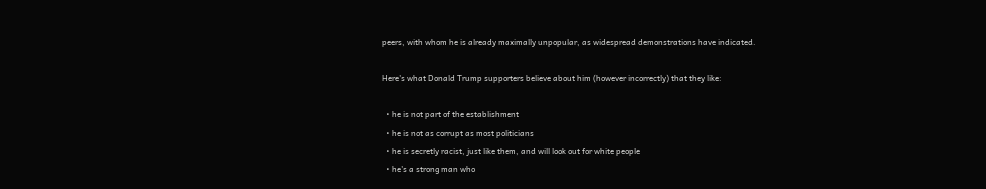peers, with whom he is already maximally unpopular, as widespread demonstrations have indicated.

Here's what Donald Trump supporters believe about him (however incorrectly) that they like:

  • he is not part of the establishment
  • he is not as corrupt as most politicians
  • he is secretly racist, just like them, and will look out for white people
  • he's a strong man who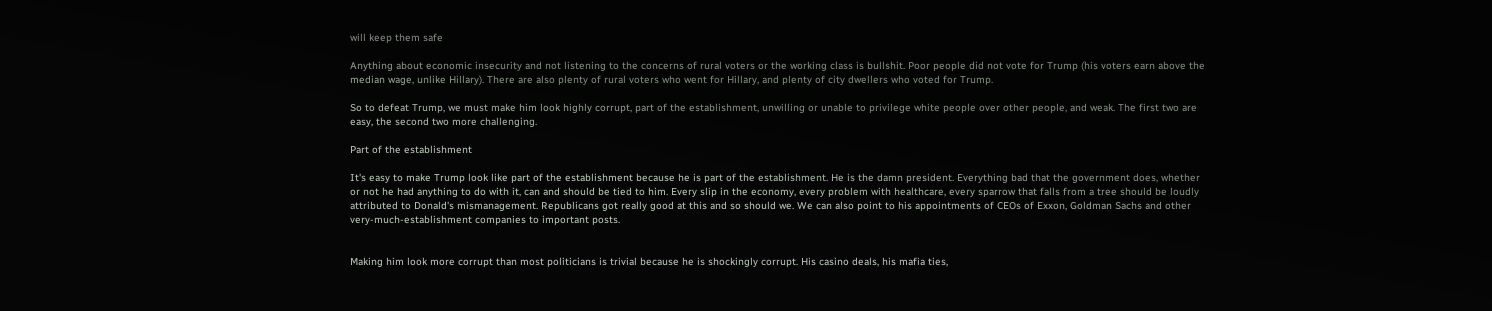will keep them safe

Anything about economic insecurity and not listening to the concerns of rural voters or the working class is bullshit. Poor people did not vote for Trump (his voters earn above the median wage, unlike Hillary). There are also plenty of rural voters who went for Hillary, and plenty of city dwellers who voted for Trump.

So to defeat Trump, we must make him look highly corrupt, part of the establishment, unwilling or unable to privilege white people over other people, and weak. The first two are easy, the second two more challenging.

Part of the establishment

It's easy to make Trump look like part of the establishment because he is part of the establishment. He is the damn president. Everything bad that the government does, whether or not he had anything to do with it, can and should be tied to him. Every slip in the economy, every problem with healthcare, every sparrow that falls from a tree should be loudly attributed to Donald's mismanagement. Republicans got really good at this and so should we. We can also point to his appointments of CEOs of Exxon, Goldman Sachs and other very-much-establishment companies to important posts.


Making him look more corrupt than most politicians is trivial because he is shockingly corrupt. His casino deals, his mafia ties,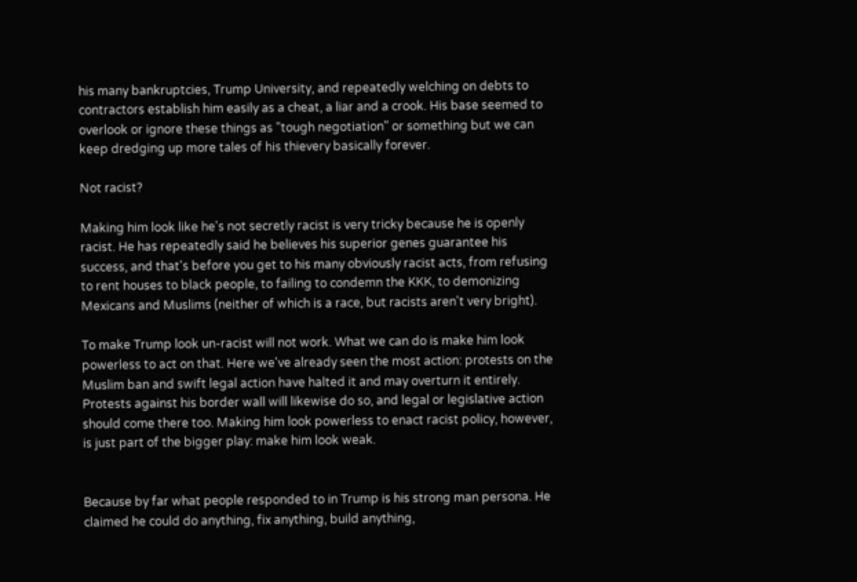his many bankruptcies, Trump University, and repeatedly welching on debts to contractors establish him easily as a cheat, a liar and a crook. His base seemed to overlook or ignore these things as "tough negotiation" or something but we can keep dredging up more tales of his thievery basically forever.

Not racist?

Making him look like he's not secretly racist is very tricky because he is openly racist. He has repeatedly said he believes his superior genes guarantee his success, and that's before you get to his many obviously racist acts, from refusing to rent houses to black people, to failing to condemn the KKK, to demonizing Mexicans and Muslims (neither of which is a race, but racists aren't very bright).

To make Trump look un-racist will not work. What we can do is make him look powerless to act on that. Here we've already seen the most action: protests on the Muslim ban and swift legal action have halted it and may overturn it entirely. Protests against his border wall will likewise do so, and legal or legislative action should come there too. Making him look powerless to enact racist policy, however, is just part of the bigger play: make him look weak.


Because by far what people responded to in Trump is his strong man persona. He claimed he could do anything, fix anything, build anything,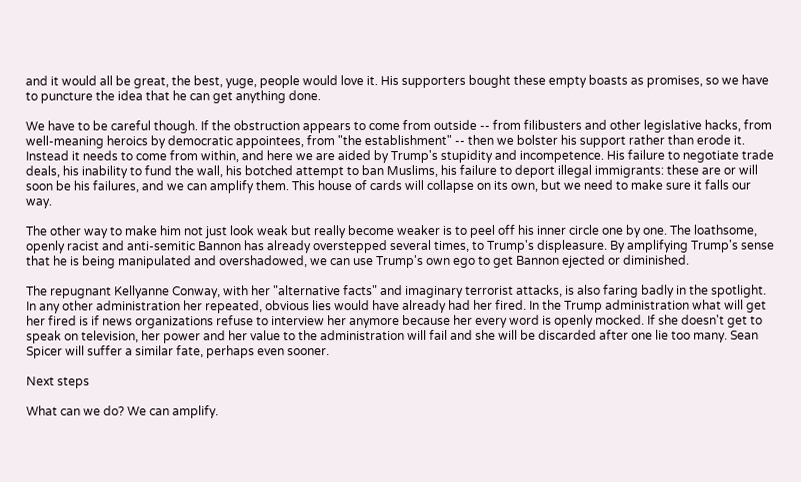and it would all be great, the best, yuge, people would love it. His supporters bought these empty boasts as promises, so we have to puncture the idea that he can get anything done.

We have to be careful though. If the obstruction appears to come from outside -- from filibusters and other legislative hacks, from well-meaning heroics by democratic appointees, from "the establishment" -- then we bolster his support rather than erode it. Instead it needs to come from within, and here we are aided by Trump's stupidity and incompetence. His failure to negotiate trade deals, his inability to fund the wall, his botched attempt to ban Muslims, his failure to deport illegal immigrants: these are or will soon be his failures, and we can amplify them. This house of cards will collapse on its own, but we need to make sure it falls our way.

The other way to make him not just look weak but really become weaker is to peel off his inner circle one by one. The loathsome, openly racist and anti-semitic Bannon has already overstepped several times, to Trump's displeasure. By amplifying Trump's sense that he is being manipulated and overshadowed, we can use Trump's own ego to get Bannon ejected or diminished.

The repugnant Kellyanne Conway, with her "alternative facts" and imaginary terrorist attacks, is also faring badly in the spotlight. In any other administration her repeated, obvious lies would have already had her fired. In the Trump administration what will get her fired is if news organizations refuse to interview her anymore because her every word is openly mocked. If she doesn't get to speak on television, her power and her value to the administration will fail and she will be discarded after one lie too many. Sean Spicer will suffer a similar fate, perhaps even sooner.

Next steps

What can we do? We can amplify.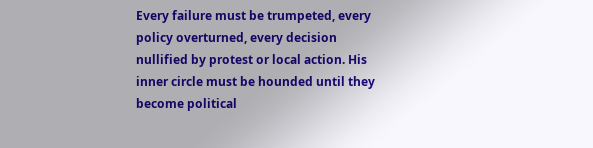Every failure must be trumpeted, every policy overturned, every decision nullified by protest or local action. His inner circle must be hounded until they become political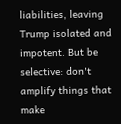liabilities, leaving Trump isolated and impotent. But be selective: don't amplify things that make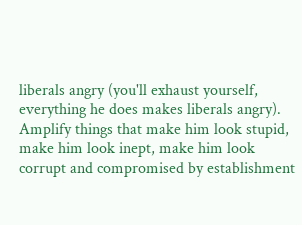liberals angry (you'll exhaust yourself, everything he does makes liberals angry). Amplify things that make him look stupid, make him look inept, make him look corrupt and compromised by establishment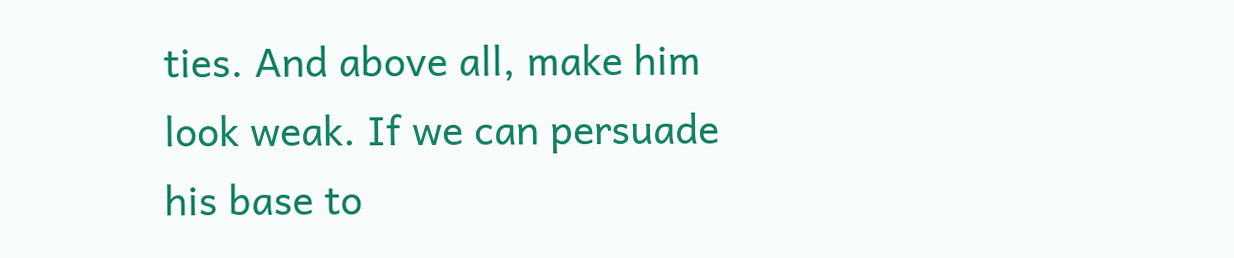ties. And above all, make him look weak. If we can persuade his base to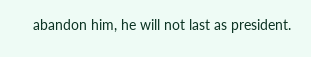abandon him, he will not last as president.